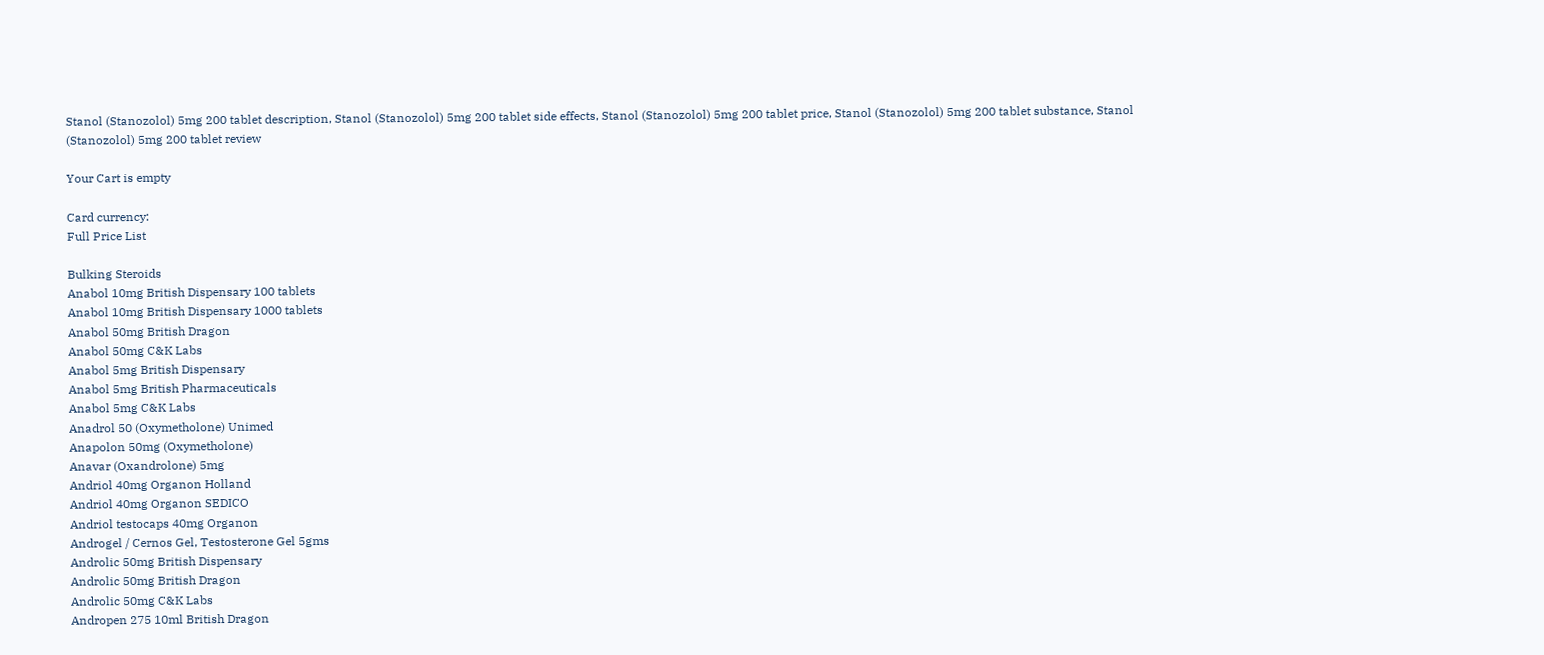Stanol (Stanozolol) 5mg 200 tablet description, Stanol (Stanozolol) 5mg 200 tablet side effects, Stanol (Stanozolol) 5mg 200 tablet price, Stanol (Stanozolol) 5mg 200 tablet substance, Stanol (Stanozolol) 5mg 200 tablet review

Your Cart is empty

Card currency:
Full Price List

Bulking Steroids
Anabol 10mg British Dispensary 100 tablets
Anabol 10mg British Dispensary 1000 tablets
Anabol 50mg British Dragon
Anabol 50mg C&K Labs
Anabol 5mg British Dispensary
Anabol 5mg British Pharmaceuticals
Anabol 5mg C&K Labs
Anadrol 50 (Oxymetholone) Unimed
Anapolon 50mg (Oxymetholone)
Anavar (Oxandrolone) 5mg
Andriol 40mg Organon Holland
Andriol 40mg Organon SEDICO
Andriol testocaps 40mg Organon
Androgel / Cernos Gel, Testosterone Gel 5gms
Androlic 50mg British Dispensary
Androlic 50mg British Dragon
Androlic 50mg C&K Labs
Andropen 275 10ml British Dragon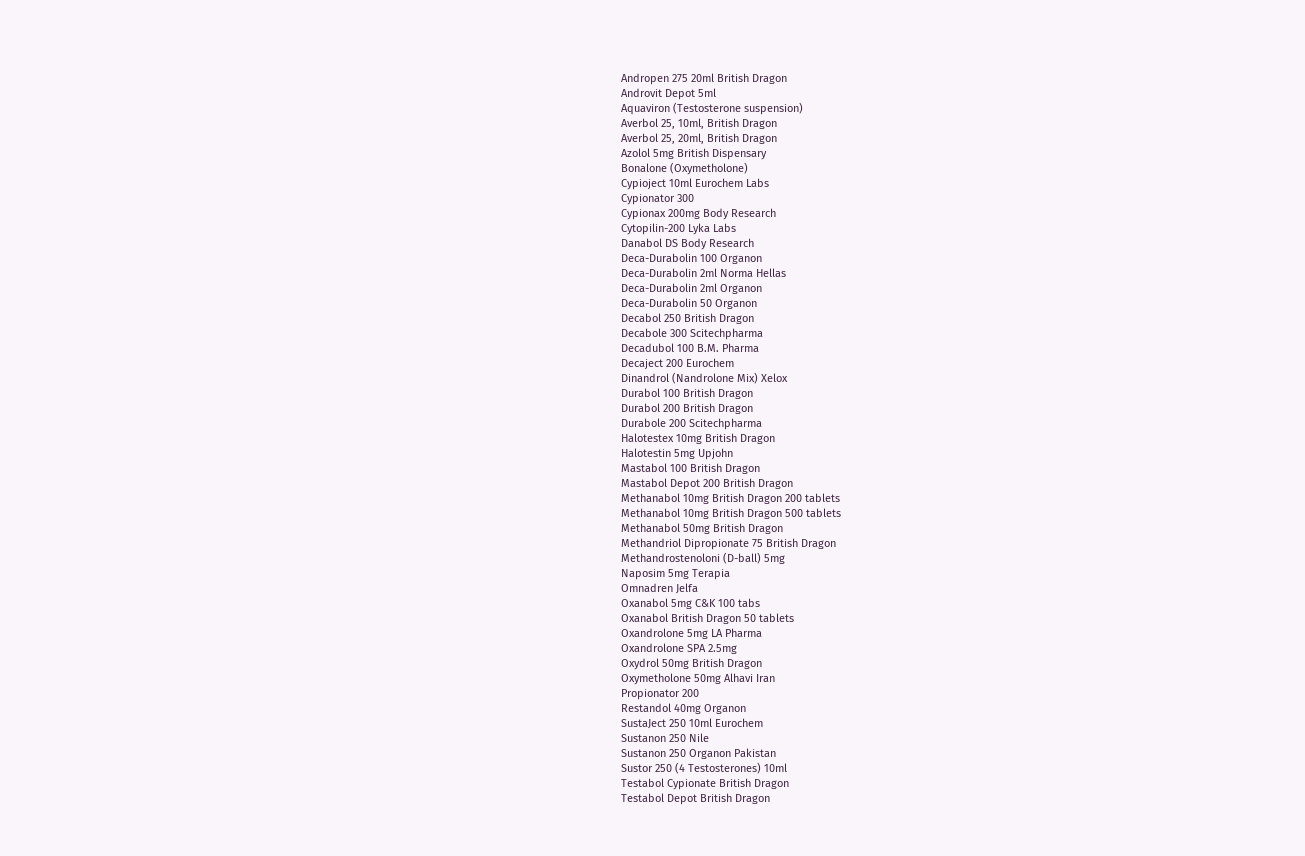Andropen 275 20ml British Dragon
Androvit Depot 5ml
Aquaviron (Testosterone suspension)
Averbol 25, 10ml, British Dragon
Averbol 25, 20ml, British Dragon
Azolol 5mg British Dispensary
Bonalone (Oxymetholone)
Cypioject 10ml Eurochem Labs
Cypionator 300
Cypionax 200mg Body Research
Cytopilin-200 Lyka Labs
Danabol DS Body Research
Deca-Durabolin 100 Organon
Deca-Durabolin 2ml Norma Hellas
Deca-Durabolin 2ml Organon
Deca-Durabolin 50 Organon
Decabol 250 British Dragon
Decabole 300 Scitechpharma
Decadubol 100 B.M. Pharma
Decaject 200 Eurochem
Dinandrol (Nandrolone Mix) Xelox
Durabol 100 British Dragon
Durabol 200 British Dragon
Durabole 200 Scitechpharma
Halotestex 10mg British Dragon
Halotestin 5mg Upjohn
Mastabol 100 British Dragon
Mastabol Depot 200 British Dragon
Methanabol 10mg British Dragon 200 tablets
Methanabol 10mg British Dragon 500 tablets
Methanabol 50mg British Dragon
Methandriol Dipropionate 75 British Dragon
Methandrostenoloni (D-ball) 5mg
Naposim 5mg Terapia
Omnadren Jelfa
Oxanabol 5mg C&K 100 tabs
Oxanabol British Dragon 50 tablets
Oxandrolone 5mg LA Pharma
Oxandrolone SPA 2.5mg
Oxydrol 50mg British Dragon
Oxymetholone 50mg Alhavi Iran
Propionator 200
Restandol 40mg Organon
SustaJect 250 10ml Eurochem
Sustanon 250 Nile
Sustanon 250 Organon Pakistan
Sustor 250 (4 Testosterones) 10ml
Testabol Cypionate British Dragon
Testabol Depot British Dragon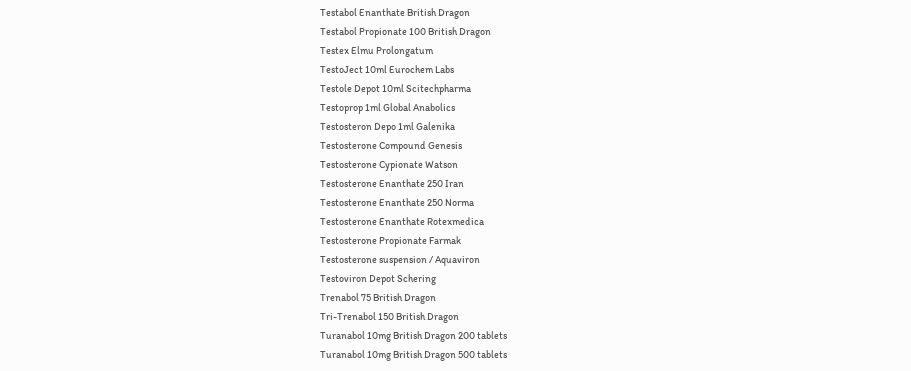Testabol Enanthate British Dragon
Testabol Propionate 100 British Dragon
Testex Elmu Prolongatum
TestoJect 10ml Eurochem Labs
Testole Depot 10ml Scitechpharma
Testoprop 1ml Global Anabolics
Testosteron Depo 1ml Galenika
Testosterone Compound Genesis
Testosterone Cypionate Watson
Testosterone Enanthate 250 Iran
Testosterone Enanthate 250 Norma
Testosterone Enanthate Rotexmedica
Testosterone Propionate Farmak
Testosterone suspension / Aquaviron
Testoviron Depot Schering
Trenabol 75 British Dragon
Tri-Trenabol 150 British Dragon
Turanabol 10mg British Dragon 200 tablets
Turanabol 10mg British Dragon 500 tablets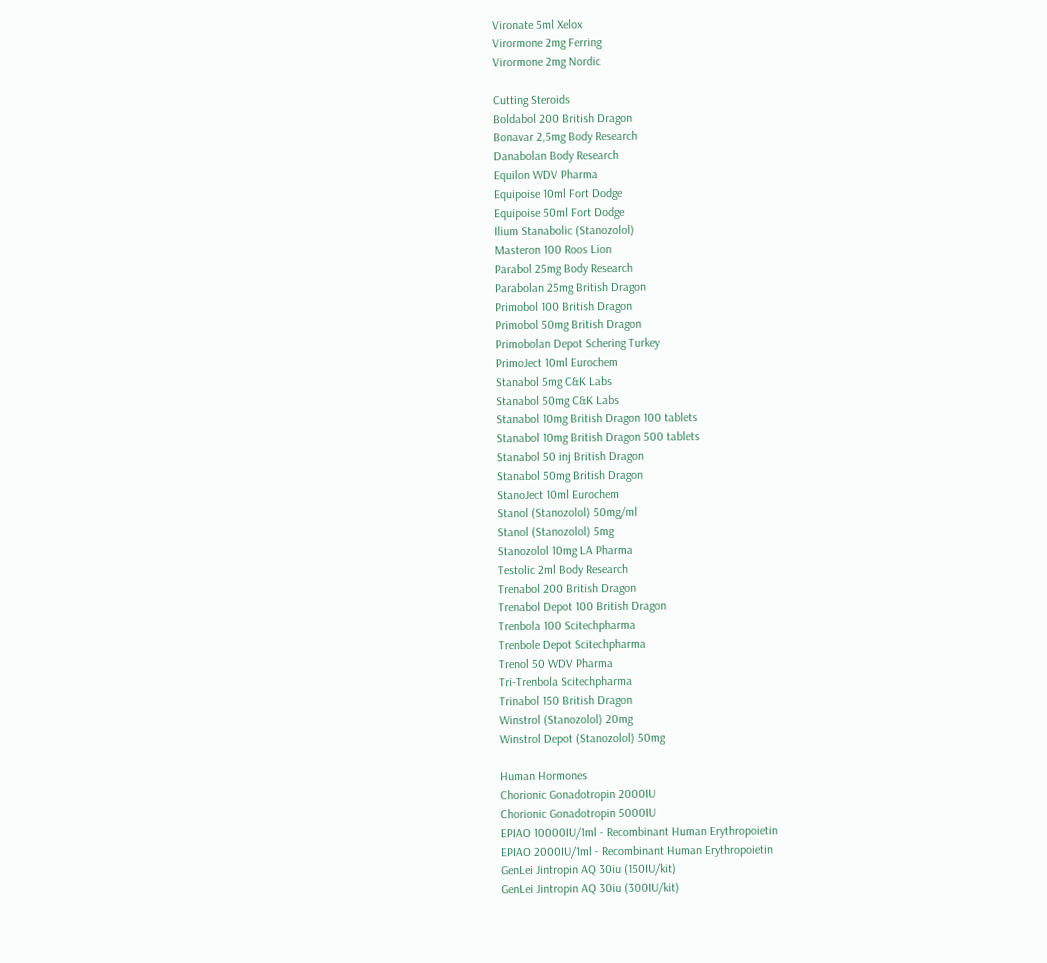Vironate 5ml Xelox
Virormone 2mg Ferring
Virormone 2mg Nordic

Cutting Steroids
Boldabol 200 British Dragon
Bonavar 2,5mg Body Research
Danabolan Body Research
Equilon WDV Pharma
Equipoise 10ml Fort Dodge
Equipoise 50ml Fort Dodge
Ilium Stanabolic (Stanozolol)
Masteron 100 Roos Lion
Parabol 25mg Body Research
Parabolan 25mg British Dragon
Primobol 100 British Dragon
Primobol 50mg British Dragon
Primobolan Depot Schering Turkey
PrimoJect 10ml Eurochem
Stanabol 5mg C&K Labs
Stanabol 50mg C&K Labs
Stanabol 10mg British Dragon 100 tablets
Stanabol 10mg British Dragon 500 tablets
Stanabol 50 inj British Dragon
Stanabol 50mg British Dragon
StanoJect 10ml Eurochem
Stanol (Stanozolol) 50mg/ml
Stanol (Stanozolol) 5mg
Stanozolol 10mg LA Pharma
Testolic 2ml Body Research
Trenabol 200 British Dragon
Trenabol Depot 100 British Dragon
Trenbola 100 Scitechpharma
Trenbole Depot Scitechpharma
Trenol 50 WDV Pharma
Tri-Trenbola Scitechpharma
Trinabol 150 British Dragon
Winstrol (Stanozolol) 20mg
Winstrol Depot (Stanozolol) 50mg

Human Hormones
Chorionic Gonadotropin 2000IU
Chorionic Gonadotropin 5000IU
EPIAO 10000IU/1ml - Recombinant Human Erythropoietin
EPIAO 2000IU/1ml - Recombinant Human Erythropoietin
GenLei Jintropin AQ 30iu (150IU/kit)
GenLei Jintropin AQ 30iu (300IU/kit)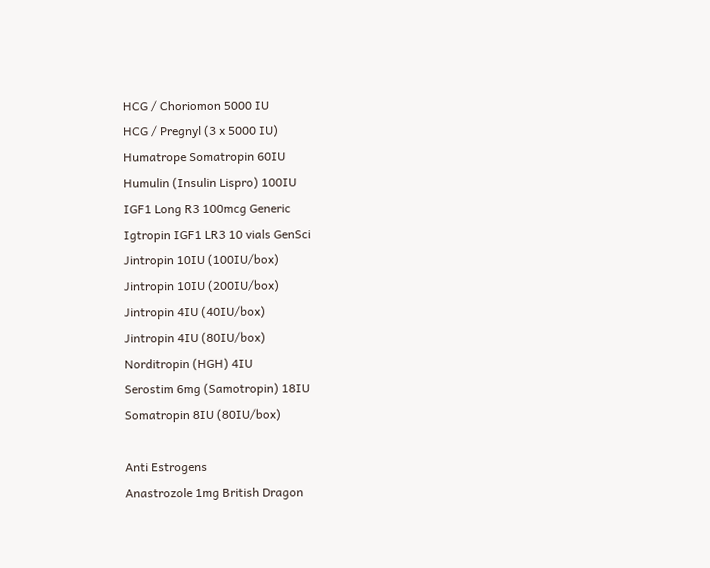HCG / Choriomon 5000 IU
HCG / Pregnyl (3 x 5000 IU)
Humatrope Somatropin 60IU
Humulin (Insulin Lispro) 100IU
IGF1 Long R3 100mcg Generic
Igtropin IGF1 LR3 10 vials GenSci
Jintropin 10IU (100IU/box)
Jintropin 10IU (200IU/box)
Jintropin 4IU (40IU/box)
Jintropin 4IU (80IU/box)
Norditropin (HGH) 4IU
Serostim 6mg (Samotropin) 18IU
Somatropin 8IU (80IU/box)

Anti Estrogens
Anastrozole 1mg British Dragon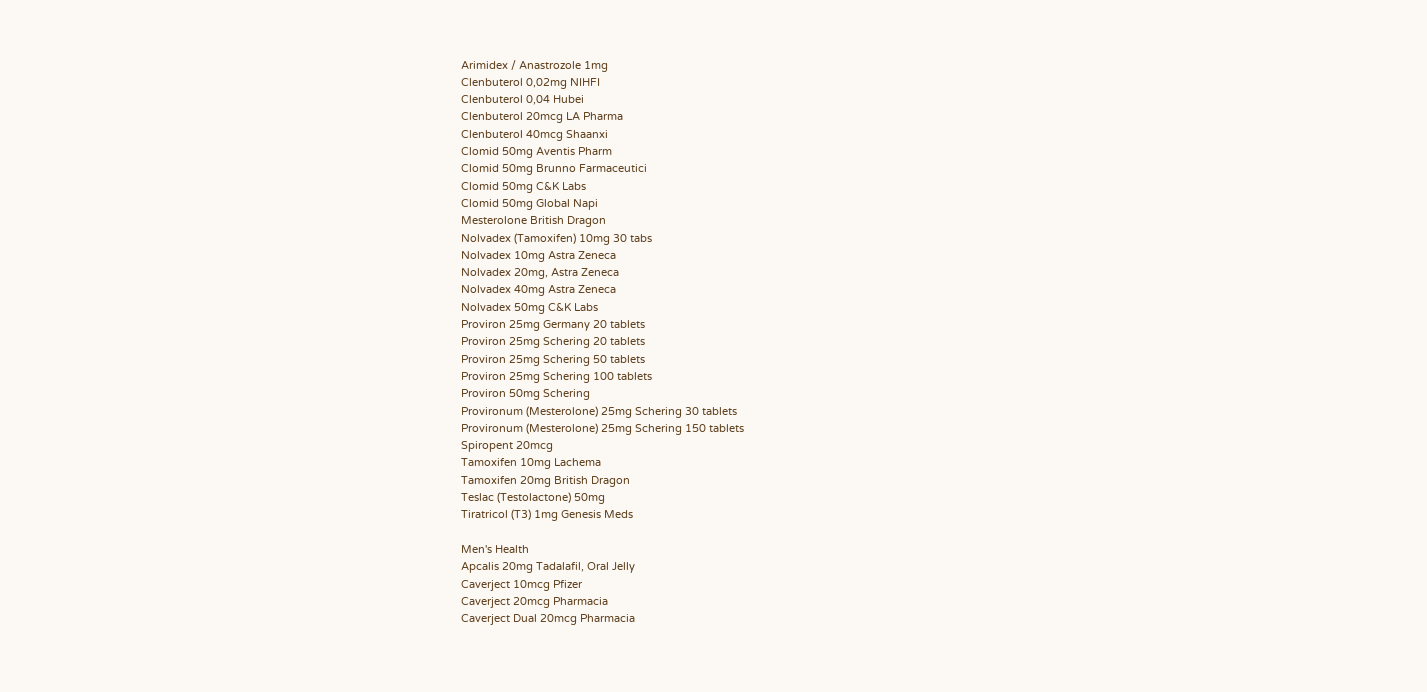Arimidex / Anastrozole 1mg
Clenbuterol 0,02mg NIHFI
Clenbuterol 0,04 Hubei
Clenbuterol 20mcg LA Pharma
Clenbuterol 40mcg Shaanxi
Clomid 50mg Aventis Pharm
Clomid 50mg Brunno Farmaceutici
Clomid 50mg C&K Labs
Clomid 50mg Global Napi
Mesterolone British Dragon
Nolvadex (Tamoxifen) 10mg 30 tabs
Nolvadex 10mg Astra Zeneca
Nolvadex 20mg, Astra Zeneca
Nolvadex 40mg Astra Zeneca
Nolvadex 50mg C&K Labs
Proviron 25mg Germany 20 tablets
Proviron 25mg Schering 20 tablets
Proviron 25mg Schering 50 tablets
Proviron 25mg Schering 100 tablets
Proviron 50mg Schering
Provironum (Mesterolone) 25mg Schering 30 tablets
Provironum (Mesterolone) 25mg Schering 150 tablets
Spiropent 20mcg
Tamoxifen 10mg Lachema
Tamoxifen 20mg British Dragon
Teslac (Testolactone) 50mg
Tiratricol (T3) 1mg Genesis Meds

Men's Health
Apcalis 20mg Tadalafil, Oral Jelly
Caverject 10mcg Pfizer
Caverject 20mcg Pharmacia
Caverject Dual 20mcg Pharmacia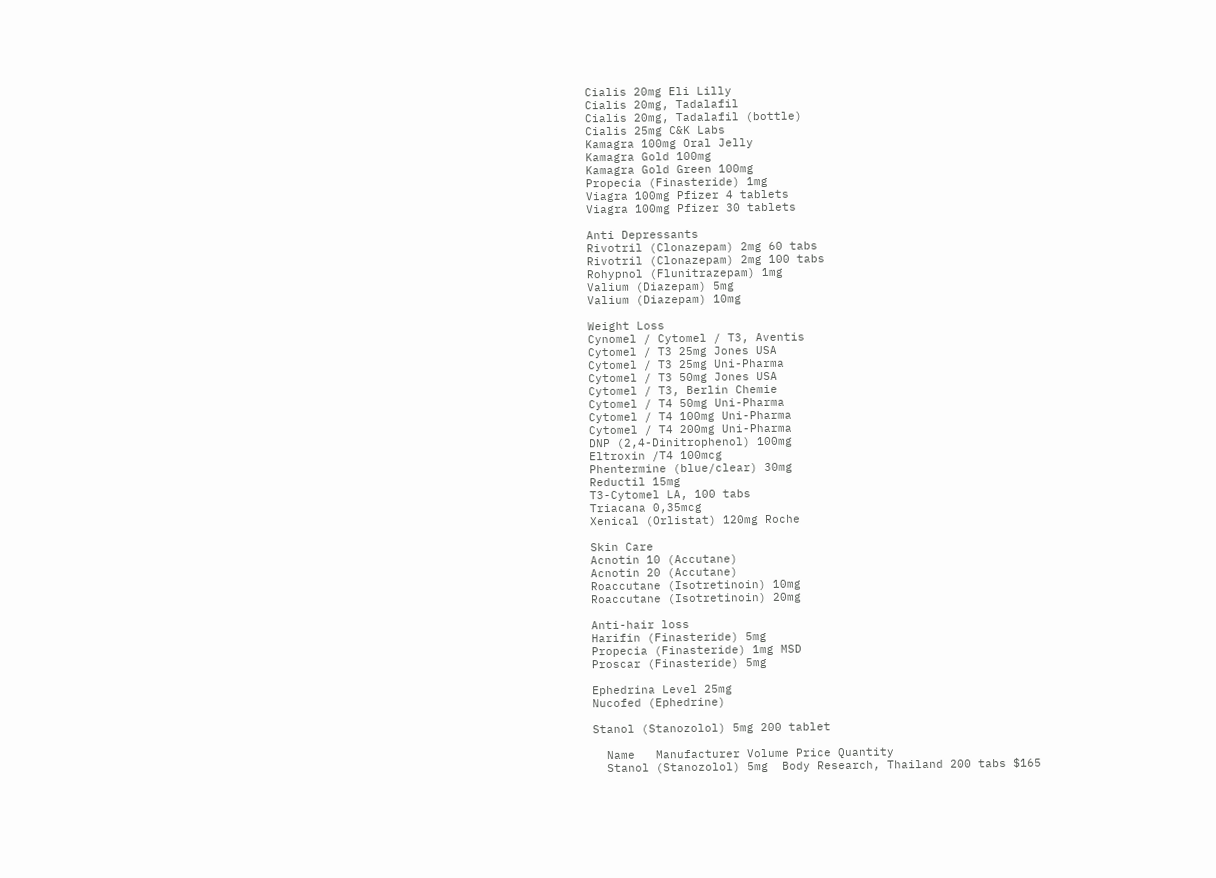Cialis 20mg Eli Lilly
Cialis 20mg, Tadalafil
Cialis 20mg, Tadalafil (bottle)
Cialis 25mg C&K Labs
Kamagra 100mg Oral Jelly
Kamagra Gold 100mg
Kamagra Gold Green 100mg
Propecia (Finasteride) 1mg
Viagra 100mg Pfizer 4 tablets
Viagra 100mg Pfizer 30 tablets

Anti Depressants
Rivotril (Clonazepam) 2mg 60 tabs
Rivotril (Clonazepam) 2mg 100 tabs
Rohypnol (Flunitrazepam) 1mg
Valium (Diazepam) 5mg
Valium (Diazepam) 10mg

Weight Loss
Cynomel / Cytomel / T3, Aventis
Cytomel / T3 25mg Jones USA
Cytomel / T3 25mg Uni-Pharma
Cytomel / T3 50mg Jones USA
Cytomel / T3, Berlin Chemie
Cytomel / T4 50mg Uni-Pharma
Cytomel / T4 100mg Uni-Pharma
Cytomel / T4 200mg Uni-Pharma
DNP (2,4-Dinitrophenol) 100mg
Eltroxin /T4 100mcg
Phentermine (blue/clear) 30mg
Reductil 15mg
T3-Cytomel LA, 100 tabs
Triacana 0,35mcg
Xenical (Orlistat) 120mg Roche

Skin Care
Acnotin 10 (Accutane)
Acnotin 20 (Accutane)
Roaccutane (Isotretinoin) 10mg
Roaccutane (Isotretinoin) 20mg

Anti-hair loss
Harifin (Finasteride) 5mg
Propecia (Finasteride) 1mg MSD
Proscar (Finasteride) 5mg

Ephedrina Level 25mg
Nucofed (Ephedrine)

Stanol (Stanozolol) 5mg 200 tablet

  Name   Manufacturer Volume Price Quantity
  Stanol (Stanozolol) 5mg  Body Research, Thailand 200 tabs $165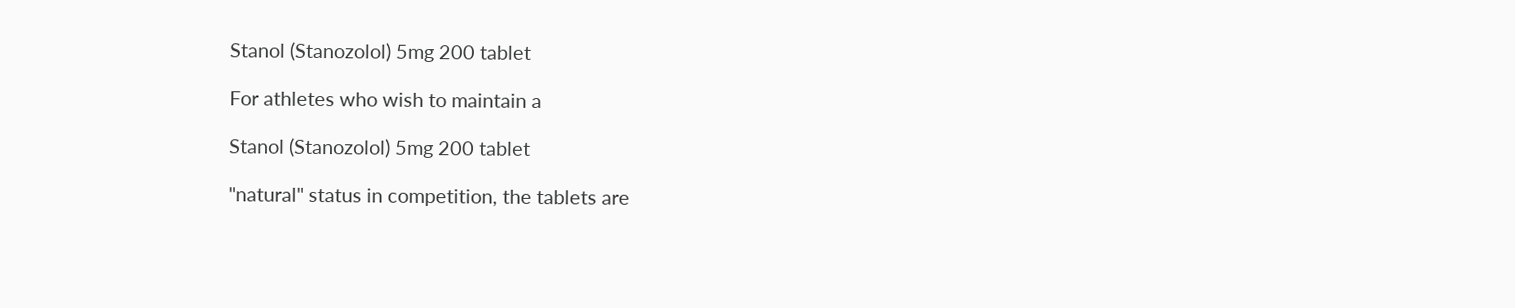Stanol (Stanozolol) 5mg 200 tablet

For athletes who wish to maintain a

Stanol (Stanozolol) 5mg 200 tablet

"natural" status in competition, the tablets are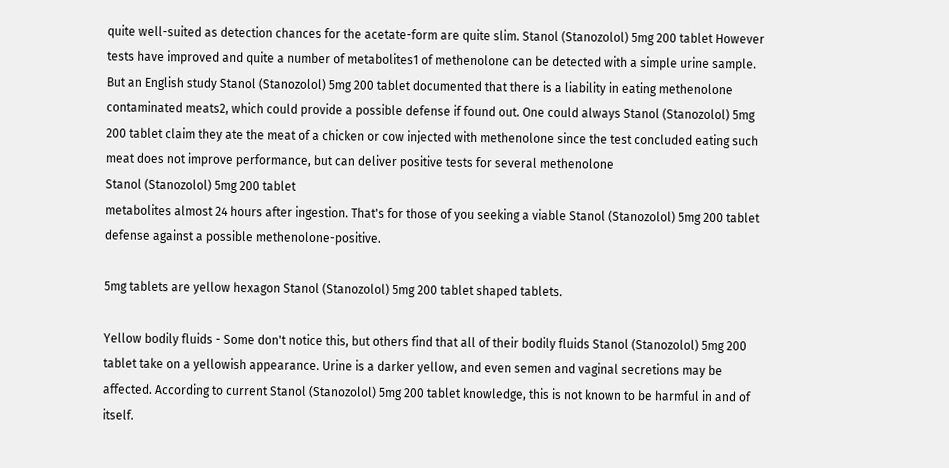quite well-suited as detection chances for the acetate-form are quite slim. Stanol (Stanozolol) 5mg 200 tablet However tests have improved and quite a number of metabolites1 of methenolone can be detected with a simple urine sample. But an English study Stanol (Stanozolol) 5mg 200 tablet documented that there is a liability in eating methenolone contaminated meats2, which could provide a possible defense if found out. One could always Stanol (Stanozolol) 5mg 200 tablet claim they ate the meat of a chicken or cow injected with methenolone since the test concluded eating such meat does not improve performance, but can deliver positive tests for several methenolone
Stanol (Stanozolol) 5mg 200 tablet
metabolites almost 24 hours after ingestion. That's for those of you seeking a viable Stanol (Stanozolol) 5mg 200 tablet defense against a possible methenolone-positive.

5mg tablets are yellow hexagon Stanol (Stanozolol) 5mg 200 tablet shaped tablets.

Yellow bodily fluids - Some don't notice this, but others find that all of their bodily fluids Stanol (Stanozolol) 5mg 200 tablet take on a yellowish appearance. Urine is a darker yellow, and even semen and vaginal secretions may be affected. According to current Stanol (Stanozolol) 5mg 200 tablet knowledge, this is not known to be harmful in and of itself.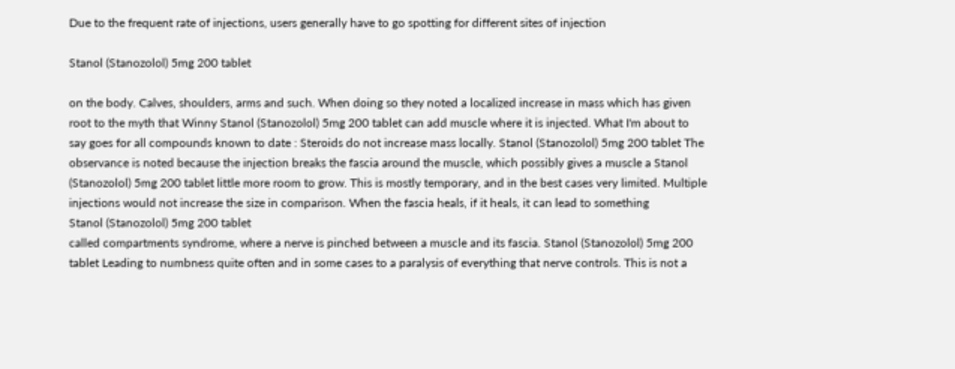Due to the frequent rate of injections, users generally have to go spotting for different sites of injection

Stanol (Stanozolol) 5mg 200 tablet

on the body. Calves, shoulders, arms and such. When doing so they noted a localized increase in mass which has given root to the myth that Winny Stanol (Stanozolol) 5mg 200 tablet can add muscle where it is injected. What I'm about to say goes for all compounds known to date : Steroids do not increase mass locally. Stanol (Stanozolol) 5mg 200 tablet The observance is noted because the injection breaks the fascia around the muscle, which possibly gives a muscle a Stanol (Stanozolol) 5mg 200 tablet little more room to grow. This is mostly temporary, and in the best cases very limited. Multiple injections would not increase the size in comparison. When the fascia heals, if it heals, it can lead to something
Stanol (Stanozolol) 5mg 200 tablet
called compartments syndrome, where a nerve is pinched between a muscle and its fascia. Stanol (Stanozolol) 5mg 200 tablet Leading to numbness quite often and in some cases to a paralysis of everything that nerve controls. This is not a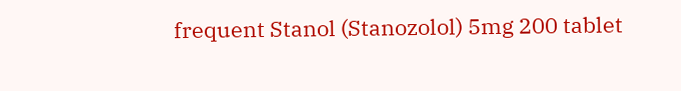frequent Stanol (Stanozolol) 5mg 200 tablet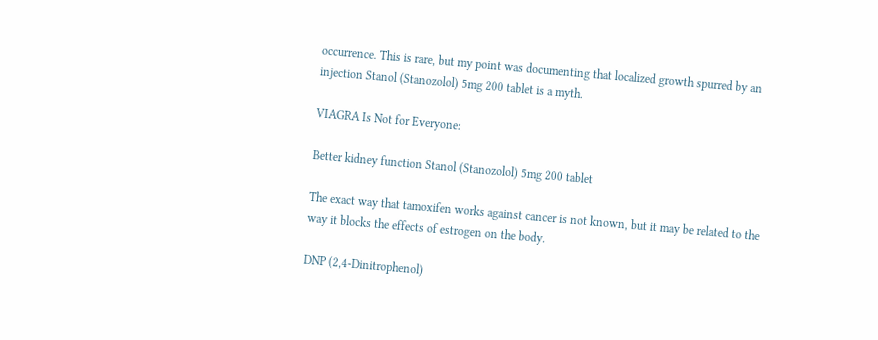occurrence. This is rare, but my point was documenting that localized growth spurred by an injection Stanol (Stanozolol) 5mg 200 tablet is a myth.

VIAGRA Is Not for Everyone:

Better kidney function Stanol (Stanozolol) 5mg 200 tablet

The exact way that tamoxifen works against cancer is not known, but it may be related to the way it blocks the effects of estrogen on the body.

DNP (2,4-Dinitrophenol)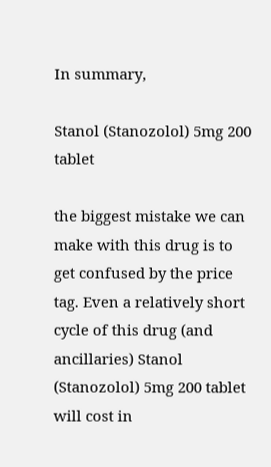In summary,

Stanol (Stanozolol) 5mg 200 tablet

the biggest mistake we can make with this drug is to get confused by the price tag. Even a relatively short cycle of this drug (and ancillaries) Stanol (Stanozolol) 5mg 200 tablet will cost in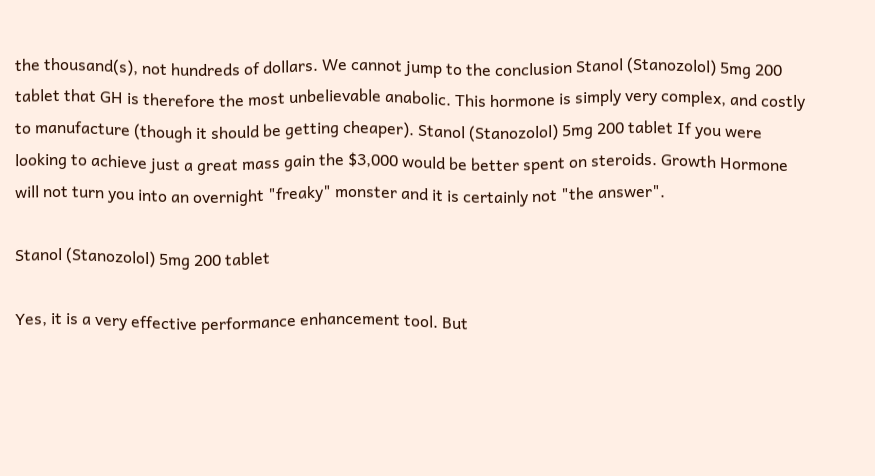the thousand(s), not hundreds of dollars. We cannot jump to the conclusion Stanol (Stanozolol) 5mg 200 tablet that GH is therefore the most unbelievable anabolic. This hormone is simply very complex, and costly to manufacture (though it should be getting cheaper). Stanol (Stanozolol) 5mg 200 tablet If you were looking to achieve just a great mass gain the $3,000 would be better spent on steroids. Growth Hormone will not turn you into an overnight "freaky" monster and it is certainly not "the answer".

Stanol (Stanozolol) 5mg 200 tablet

Yes, it is a very effective performance enhancement tool. But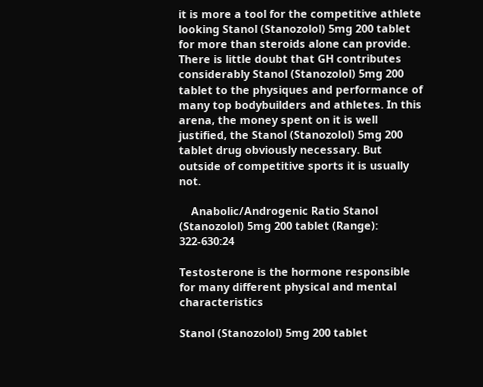it is more a tool for the competitive athlete looking Stanol (Stanozolol) 5mg 200 tablet for more than steroids alone can provide. There is little doubt that GH contributes considerably Stanol (Stanozolol) 5mg 200 tablet to the physiques and performance of many top bodybuilders and athletes. In this arena, the money spent on it is well justified, the Stanol (Stanozolol) 5mg 200 tablet drug obviously necessary. But outside of competitive sports it is usually not.

    Anabolic/Androgenic Ratio Stanol (Stanozolol) 5mg 200 tablet (Range): 322-630:24

Testosterone is the hormone responsible for many different physical and mental characteristics

Stanol (Stanozolol) 5mg 200 tablet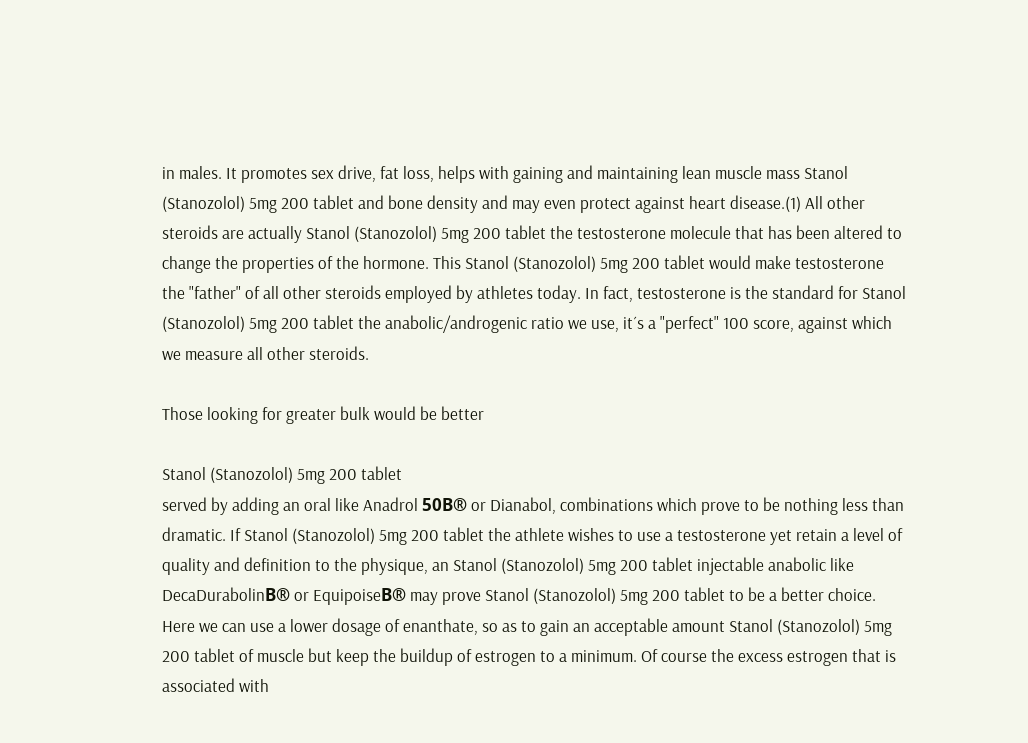in males. It promotes sex drive, fat loss, helps with gaining and maintaining lean muscle mass Stanol (Stanozolol) 5mg 200 tablet and bone density and may even protect against heart disease.(1) All other steroids are actually Stanol (Stanozolol) 5mg 200 tablet the testosterone molecule that has been altered to change the properties of the hormone. This Stanol (Stanozolol) 5mg 200 tablet would make testosterone the "father" of all other steroids employed by athletes today. In fact, testosterone is the standard for Stanol (Stanozolol) 5mg 200 tablet the anabolic/androgenic ratio we use, it´s a "perfect" 100 score, against which we measure all other steroids.

Those looking for greater bulk would be better

Stanol (Stanozolol) 5mg 200 tablet
served by adding an oral like Anadrol 50В® or Dianabol, combinations which prove to be nothing less than dramatic. If Stanol (Stanozolol) 5mg 200 tablet the athlete wishes to use a testosterone yet retain a level of quality and definition to the physique, an Stanol (Stanozolol) 5mg 200 tablet injectable anabolic like DecaDurabolinВ® or EquipoiseВ® may prove Stanol (Stanozolol) 5mg 200 tablet to be a better choice. Here we can use a lower dosage of enanthate, so as to gain an acceptable amount Stanol (Stanozolol) 5mg 200 tablet of muscle but keep the buildup of estrogen to a minimum. Of course the excess estrogen that is associated with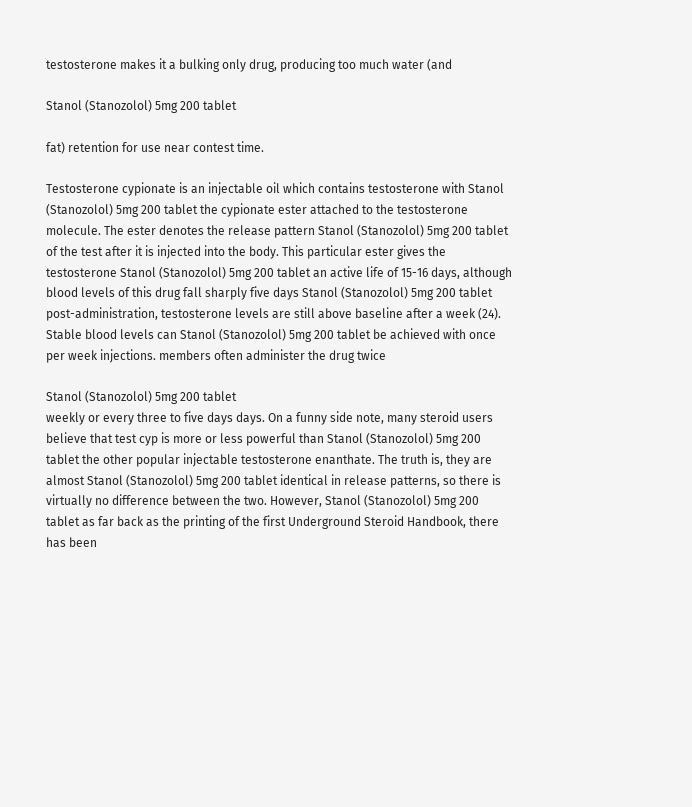testosterone makes it a bulking only drug, producing too much water (and

Stanol (Stanozolol) 5mg 200 tablet

fat) retention for use near contest time.

Testosterone cypionate is an injectable oil which contains testosterone with Stanol (Stanozolol) 5mg 200 tablet the cypionate ester attached to the testosterone molecule. The ester denotes the release pattern Stanol (Stanozolol) 5mg 200 tablet of the test after it is injected into the body. This particular ester gives the testosterone Stanol (Stanozolol) 5mg 200 tablet an active life of 15-16 days, although blood levels of this drug fall sharply five days Stanol (Stanozolol) 5mg 200 tablet post-administration, testosterone levels are still above baseline after a week (24). Stable blood levels can Stanol (Stanozolol) 5mg 200 tablet be achieved with once per week injections. members often administer the drug twice

Stanol (Stanozolol) 5mg 200 tablet
weekly or every three to five days days. On a funny side note, many steroid users believe that test cyp is more or less powerful than Stanol (Stanozolol) 5mg 200 tablet the other popular injectable testosterone enanthate. The truth is, they are almost Stanol (Stanozolol) 5mg 200 tablet identical in release patterns, so there is virtually no difference between the two. However, Stanol (Stanozolol) 5mg 200 tablet as far back as the printing of the first Underground Steroid Handbook, there has been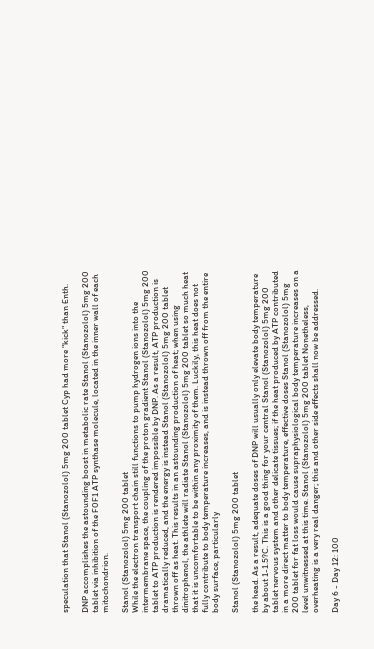speculation that Stanol (Stanozolol) 5mg 200 tablet Cyp had more "kick" than Enth.

DNP accomplishes the astounding boost in metabolic rate Stanol (Stanozolol) 5mg 200 tablet via inhibition of the F0F1 ATP synthase molecule, located in the inner wall of each mitochondrion.

Stanol (Stanozolol) 5mg 200 tablet
While the electron transport chain still functions to pump hydrogen ions into the intermembrane space, the coupling of the proton gradient Stanol (Stanozolol) 5mg 200 tablet to ATP production is rendered impossible by DNP. As a result, ATP production is dramatically reduced, and the energy is instead Stanol (Stanozolol) 5mg 200 tablet thrown off as heat. This results in an astounding production of heat; when using dinitrophenol, the athlete will radiate Stanol (Stanozolol) 5mg 200 tablet so much heat that it is uncomfortable to be within any proximity of them. Luckily, this heat does not fully contribute to body temperature increases, and is instead thrown off from the entire body surface, particularly

Stanol (Stanozolol) 5mg 200 tablet

the head. As a result, adequate doses of DNP will usually only elevate body temperature by about 1-1.5?C. This is a good thing for your central Stanol (Stanozolol) 5mg 200 tablet nervous system and other delicate tissues; if the heat produced by ATP contributed in a more direct matter to body temperature, effective doses Stanol (Stanozolol) 5mg 200 tablet for fat loss would cause supraphysiological body temperature increases on a level unwitnessed at this time. Stanol (Stanozolol) 5mg 200 tablet Nonetheless, overheating is a very real danger; this and other side effects shall now be addressed.

Day 6 - Day 12: 100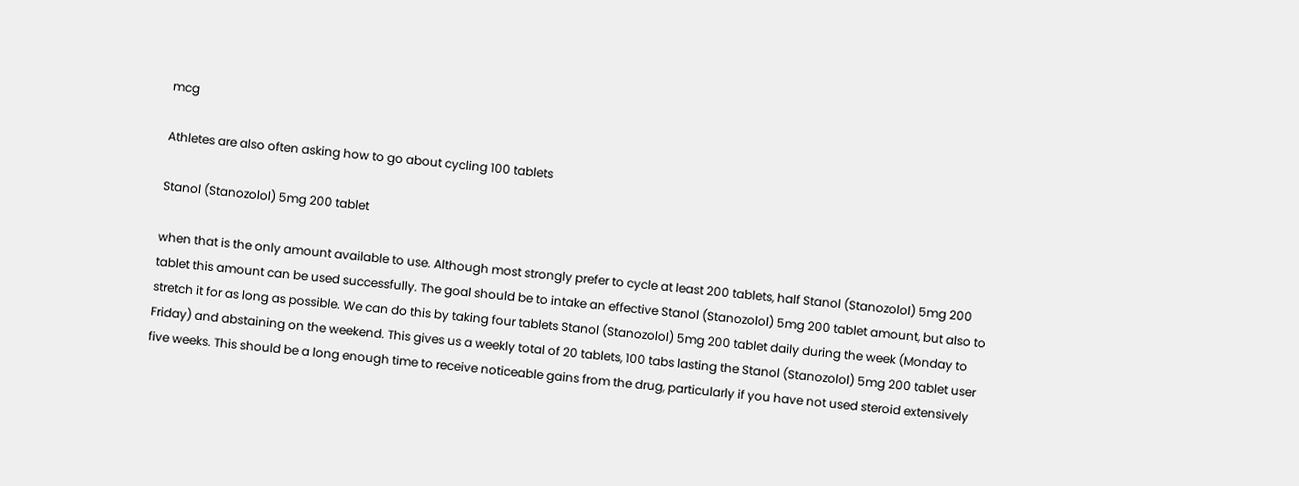mcg

Athletes are also often asking how to go about cycling 100 tablets

Stanol (Stanozolol) 5mg 200 tablet

when that is the only amount available to use. Although most strongly prefer to cycle at least 200 tablets, half Stanol (Stanozolol) 5mg 200 tablet this amount can be used successfully. The goal should be to intake an effective Stanol (Stanozolol) 5mg 200 tablet amount, but also to stretch it for as long as possible. We can do this by taking four tablets Stanol (Stanozolol) 5mg 200 tablet daily during the week (Monday to Friday) and abstaining on the weekend. This gives us a weekly total of 20 tablets, 100 tabs lasting the Stanol (Stanozolol) 5mg 200 tablet user five weeks. This should be a long enough time to receive noticeable gains from the drug, particularly if you have not used steroid extensively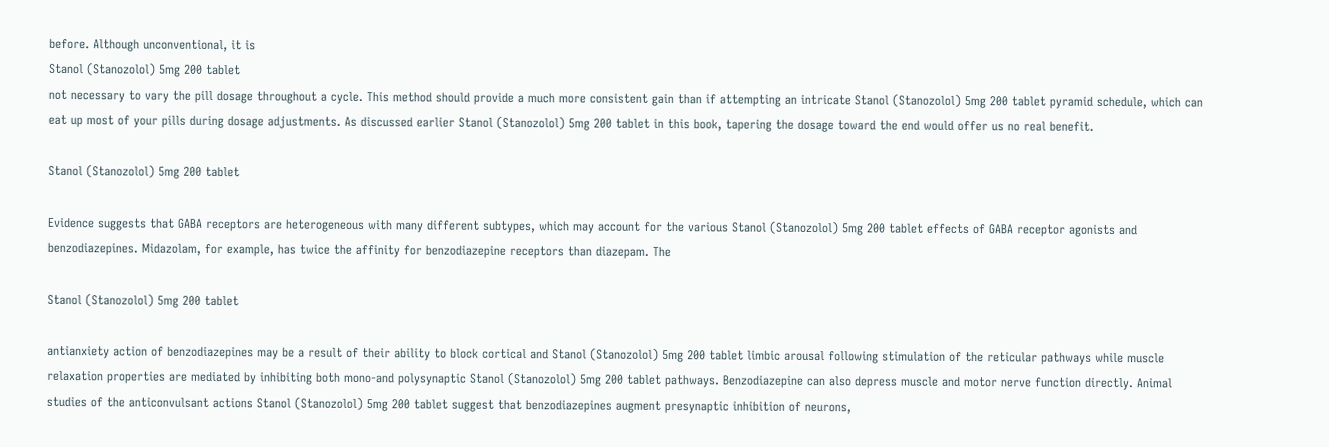before. Although unconventional, it is
Stanol (Stanozolol) 5mg 200 tablet
not necessary to vary the pill dosage throughout a cycle. This method should provide a much more consistent gain than if attempting an intricate Stanol (Stanozolol) 5mg 200 tablet pyramid schedule, which can eat up most of your pills during dosage adjustments. As discussed earlier Stanol (Stanozolol) 5mg 200 tablet in this book, tapering the dosage toward the end would offer us no real benefit.

Stanol (Stanozolol) 5mg 200 tablet

Evidence suggests that GABA receptors are heterogeneous with many different subtypes, which may account for the various Stanol (Stanozolol) 5mg 200 tablet effects of GABA receptor agonists and benzodiazepines. Midazolam, for example, has twice the affinity for benzodiazepine receptors than diazepam. The

Stanol (Stanozolol) 5mg 200 tablet

antianxiety action of benzodiazepines may be a result of their ability to block cortical and Stanol (Stanozolol) 5mg 200 tablet limbic arousal following stimulation of the reticular pathways while muscle relaxation properties are mediated by inhibiting both mono-and polysynaptic Stanol (Stanozolol) 5mg 200 tablet pathways. Benzodiazepine can also depress muscle and motor nerve function directly. Animal studies of the anticonvulsant actions Stanol (Stanozolol) 5mg 200 tablet suggest that benzodiazepines augment presynaptic inhibition of neurons,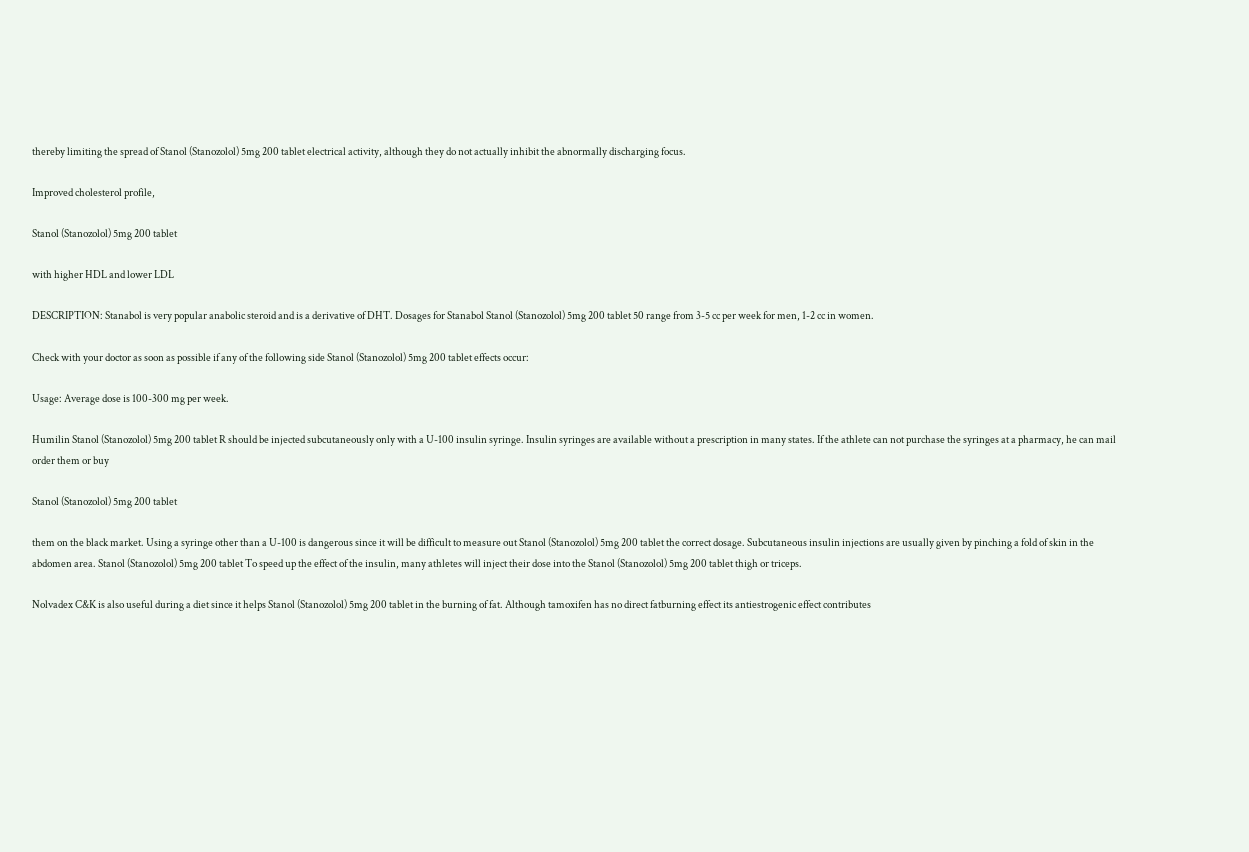thereby limiting the spread of Stanol (Stanozolol) 5mg 200 tablet electrical activity, although they do not actually inhibit the abnormally discharging focus.

Improved cholesterol profile,

Stanol (Stanozolol) 5mg 200 tablet

with higher HDL and lower LDL

DESCRIPTION: Stanabol is very popular anabolic steroid and is a derivative of DHT. Dosages for Stanabol Stanol (Stanozolol) 5mg 200 tablet 50 range from 3-5 cc per week for men, 1-2 cc in women.

Check with your doctor as soon as possible if any of the following side Stanol (Stanozolol) 5mg 200 tablet effects occur:

Usage: Average dose is 100-300 mg per week.

Humilin Stanol (Stanozolol) 5mg 200 tablet R should be injected subcutaneously only with a U-100 insulin syringe. Insulin syringes are available without a prescription in many states. If the athlete can not purchase the syringes at a pharmacy, he can mail order them or buy

Stanol (Stanozolol) 5mg 200 tablet

them on the black market. Using a syringe other than a U-100 is dangerous since it will be difficult to measure out Stanol (Stanozolol) 5mg 200 tablet the correct dosage. Subcutaneous insulin injections are usually given by pinching a fold of skin in the abdomen area. Stanol (Stanozolol) 5mg 200 tablet To speed up the effect of the insulin, many athletes will inject their dose into the Stanol (Stanozolol) 5mg 200 tablet thigh or triceps.

Nolvadex C&K is also useful during a diet since it helps Stanol (Stanozolol) 5mg 200 tablet in the burning of fat. Although tamoxifen has no direct fatburning effect its antiestrogenic effect contributes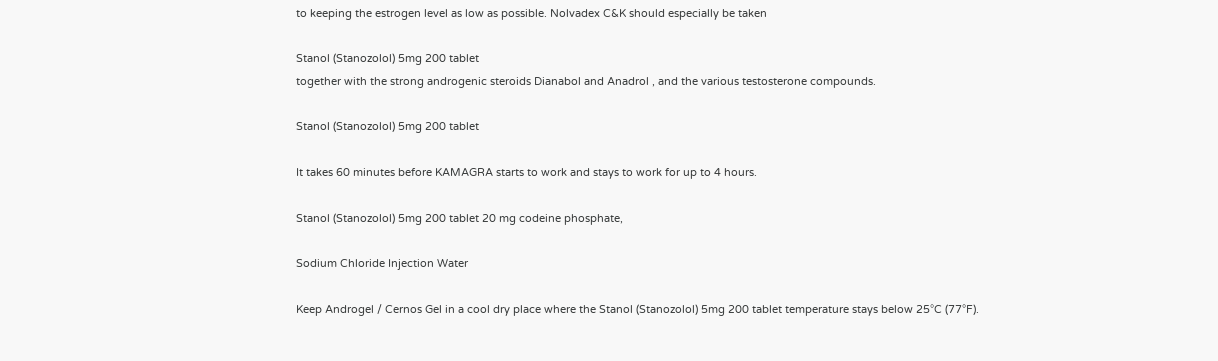to keeping the estrogen level as low as possible. Nolvadex C&K should especially be taken

Stanol (Stanozolol) 5mg 200 tablet
together with the strong androgenic steroids Dianabol and Anadrol , and the various testosterone compounds.

Stanol (Stanozolol) 5mg 200 tablet

It takes 60 minutes before KAMAGRA starts to work and stays to work for up to 4 hours.

Stanol (Stanozolol) 5mg 200 tablet 20 mg codeine phosphate,

Sodium Chloride Injection Water

Keep Androgel / Cernos Gel in a cool dry place where the Stanol (Stanozolol) 5mg 200 tablet temperature stays below 25°C (77°F).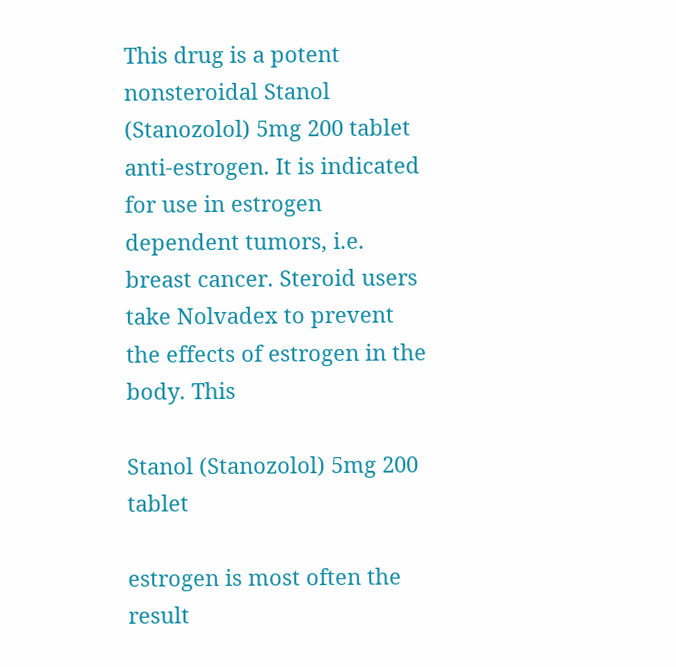This drug is a potent nonsteroidal Stanol (Stanozolol) 5mg 200 tablet anti-estrogen. It is indicated for use in estrogen dependent tumors, i.e. breast cancer. Steroid users take Nolvadex to prevent the effects of estrogen in the body. This

Stanol (Stanozolol) 5mg 200 tablet

estrogen is most often the result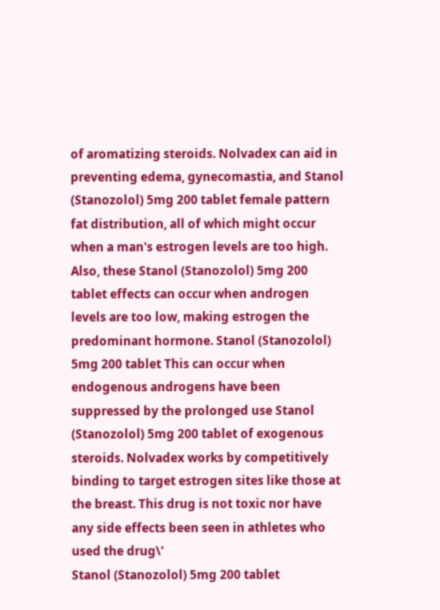of aromatizing steroids. Nolvadex can aid in preventing edema, gynecomastia, and Stanol (Stanozolol) 5mg 200 tablet female pattern fat distribution, all of which might occur when a man's estrogen levels are too high. Also, these Stanol (Stanozolol) 5mg 200 tablet effects can occur when androgen levels are too low, making estrogen the predominant hormone. Stanol (Stanozolol) 5mg 200 tablet This can occur when endogenous androgens have been suppressed by the prolonged use Stanol (Stanozolol) 5mg 200 tablet of exogenous steroids. Nolvadex works by competitively binding to target estrogen sites like those at the breast. This drug is not toxic nor have any side effects been seen in athletes who used the drug\'
Stanol (Stanozolol) 5mg 200 tablet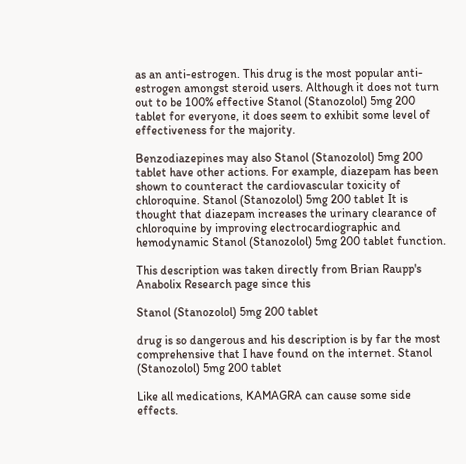as an anti-estrogen. This drug is the most popular anti- estrogen amongst steroid users. Although it does not turn out to be 100% effective Stanol (Stanozolol) 5mg 200 tablet for everyone, it does seem to exhibit some level of effectiveness for the majority.

Benzodiazepines may also Stanol (Stanozolol) 5mg 200 tablet have other actions. For example, diazepam has been shown to counteract the cardiovascular toxicity of chloroquine. Stanol (Stanozolol) 5mg 200 tablet It is thought that diazepam increases the urinary clearance of chloroquine by improving electrocardiographic and hemodynamic Stanol (Stanozolol) 5mg 200 tablet function.

This description was taken directly from Brian Raupp's Anabolix Research page since this

Stanol (Stanozolol) 5mg 200 tablet

drug is so dangerous and his description is by far the most comprehensive that I have found on the internet. Stanol (Stanozolol) 5mg 200 tablet

Like all medications, KAMAGRA can cause some side effects.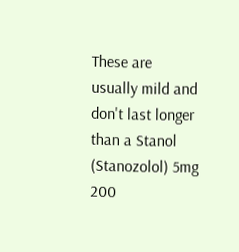These are usually mild and don't last longer than a Stanol (Stanozolol) 5mg 200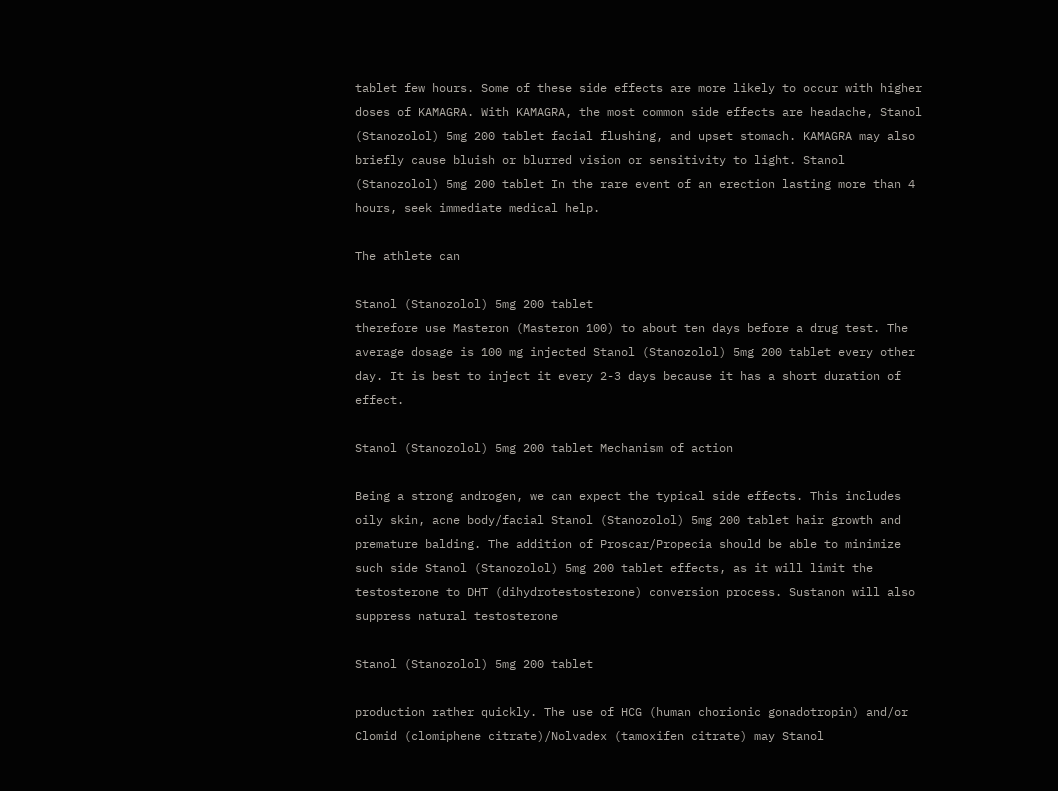tablet few hours. Some of these side effects are more likely to occur with higher doses of KAMAGRA. With KAMAGRA, the most common side effects are headache, Stanol (Stanozolol) 5mg 200 tablet facial flushing, and upset stomach. KAMAGRA may also briefly cause bluish or blurred vision or sensitivity to light. Stanol (Stanozolol) 5mg 200 tablet In the rare event of an erection lasting more than 4 hours, seek immediate medical help.

The athlete can

Stanol (Stanozolol) 5mg 200 tablet
therefore use Masteron (Masteron 100) to about ten days before a drug test. The average dosage is 100 mg injected Stanol (Stanozolol) 5mg 200 tablet every other day. It is best to inject it every 2-3 days because it has a short duration of effect.

Stanol (Stanozolol) 5mg 200 tablet Mechanism of action

Being a strong androgen, we can expect the typical side effects. This includes oily skin, acne body/facial Stanol (Stanozolol) 5mg 200 tablet hair growth and premature balding. The addition of Proscar/Propecia should be able to minimize such side Stanol (Stanozolol) 5mg 200 tablet effects, as it will limit the testosterone to DHT (dihydrotestosterone) conversion process. Sustanon will also suppress natural testosterone

Stanol (Stanozolol) 5mg 200 tablet

production rather quickly. The use of HCG (human chorionic gonadotropin) and/or Clomid (clomiphene citrate)/Nolvadex (tamoxifen citrate) may Stanol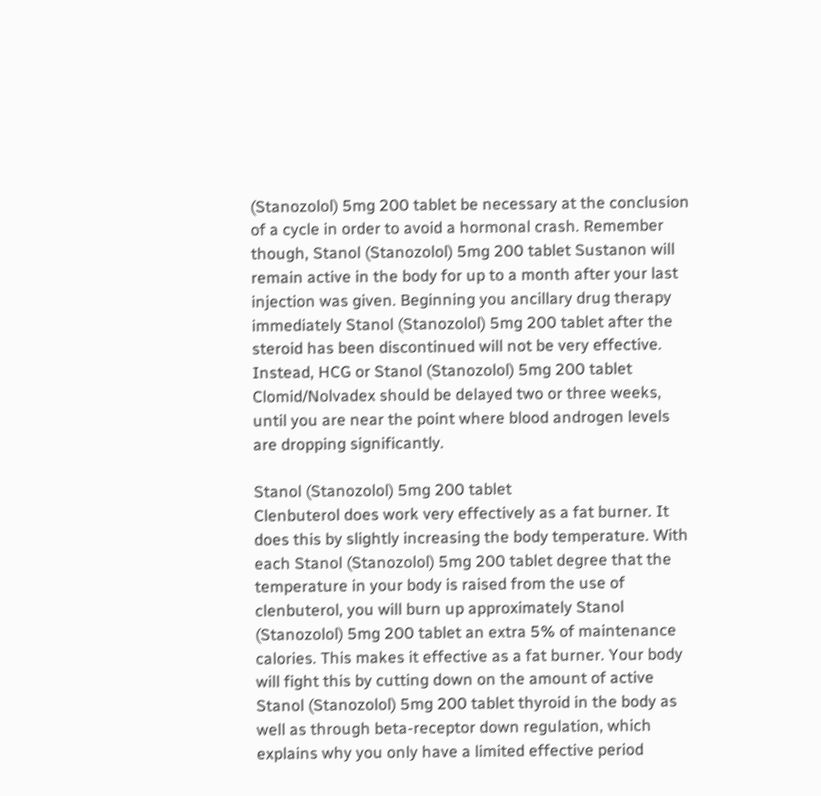(Stanozolol) 5mg 200 tablet be necessary at the conclusion of a cycle in order to avoid a hormonal crash. Remember though, Stanol (Stanozolol) 5mg 200 tablet Sustanon will remain active in the body for up to a month after your last injection was given. Beginning you ancillary drug therapy immediately Stanol (Stanozolol) 5mg 200 tablet after the steroid has been discontinued will not be very effective. Instead, HCG or Stanol (Stanozolol) 5mg 200 tablet Clomid/Nolvadex should be delayed two or three weeks, until you are near the point where blood androgen levels are dropping significantly.

Stanol (Stanozolol) 5mg 200 tablet
Clenbuterol does work very effectively as a fat burner. It does this by slightly increasing the body temperature. With each Stanol (Stanozolol) 5mg 200 tablet degree that the temperature in your body is raised from the use of clenbuterol, you will burn up approximately Stanol (Stanozolol) 5mg 200 tablet an extra 5% of maintenance calories. This makes it effective as a fat burner. Your body will fight this by cutting down on the amount of active Stanol (Stanozolol) 5mg 200 tablet thyroid in the body as well as through beta-receptor down regulation, which explains why you only have a limited effective period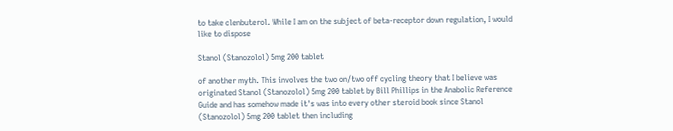to take clenbuterol. While I am on the subject of beta-receptor down regulation, I would like to dispose

Stanol (Stanozolol) 5mg 200 tablet

of another myth. This involves the two on/two off cycling theory that I believe was originated Stanol (Stanozolol) 5mg 200 tablet by Bill Phillips in the Anabolic Reference Guide and has somehow made it's was into every other steroid book since Stanol (Stanozolol) 5mg 200 tablet then including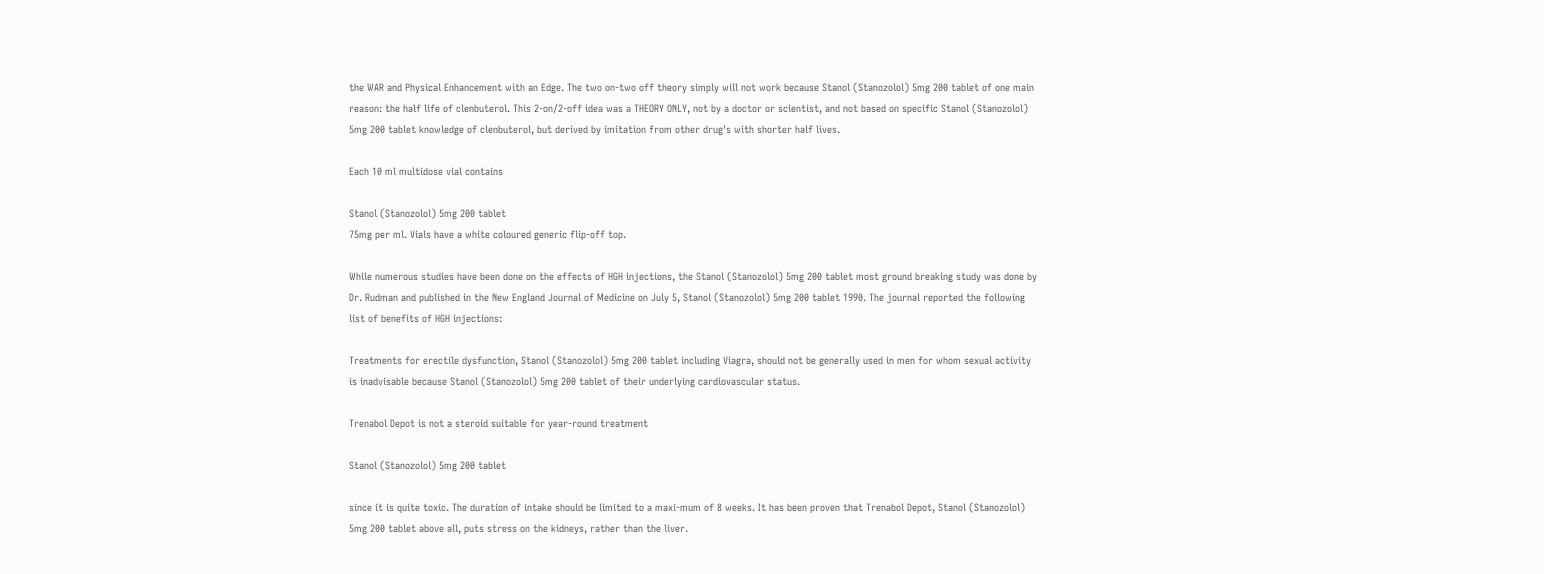the WAR and Physical Enhancement with an Edge. The two on-two off theory simply will not work because Stanol (Stanozolol) 5mg 200 tablet of one main reason: the half life of clenbuterol. This 2-on/2-off idea was a THEORY ONLY, not by a doctor or scientist, and not based on specific Stanol (Stanozolol) 5mg 200 tablet knowledge of clenbuterol, but derived by imitation from other drug's with shorter half lives.

Each 10 ml multidose vial contains

Stanol (Stanozolol) 5mg 200 tablet
75mg per ml. Vials have a white coloured generic flip-off top.

While numerous studies have been done on the effects of HGH injections, the Stanol (Stanozolol) 5mg 200 tablet most ground breaking study was done by Dr. Rudman and published in the New England Journal of Medicine on July 5, Stanol (Stanozolol) 5mg 200 tablet 1990. The journal reported the following list of benefits of HGH injections:

Treatments for erectile dysfunction, Stanol (Stanozolol) 5mg 200 tablet including Viagra, should not be generally used in men for whom sexual activity is inadvisable because Stanol (Stanozolol) 5mg 200 tablet of their underlying cardiovascular status.

Trenabol Depot is not a steroid suitable for year-round treatment

Stanol (Stanozolol) 5mg 200 tablet

since it is quite toxic. The duration of intake should be limited to a maxi-mum of 8 weeks. It has been proven that Trenabol Depot, Stanol (Stanozolol) 5mg 200 tablet above all, puts stress on the kidneys, rather than the liver.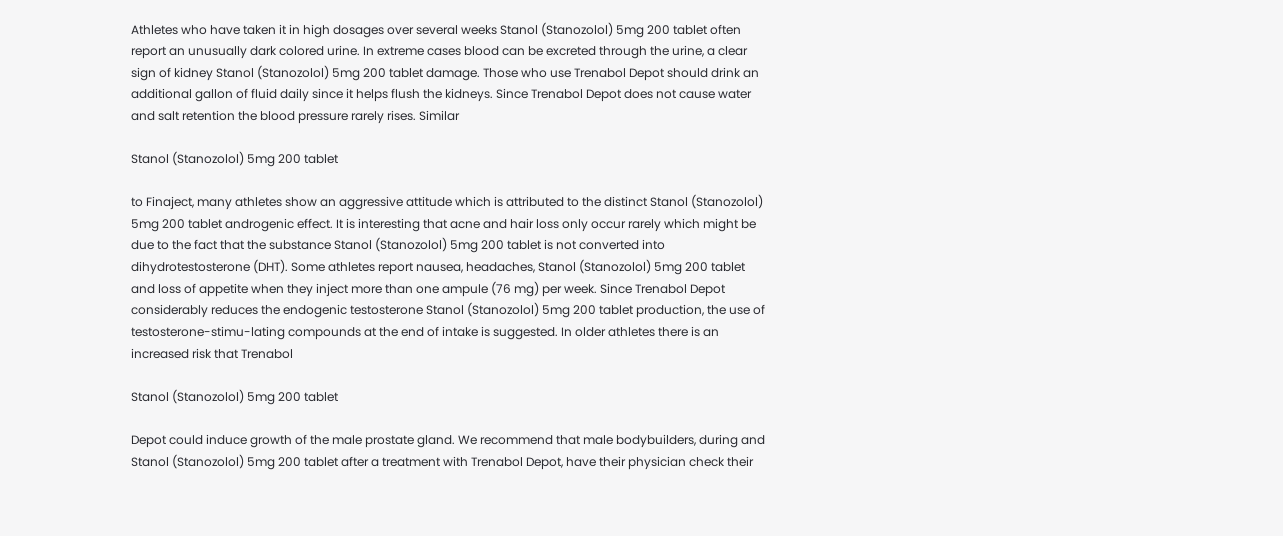Athletes who have taken it in high dosages over several weeks Stanol (Stanozolol) 5mg 200 tablet often report an unusually dark colored urine. In extreme cases blood can be excreted through the urine, a clear sign of kidney Stanol (Stanozolol) 5mg 200 tablet damage. Those who use Trenabol Depot should drink an additional gallon of fluid daily since it helps flush the kidneys. Since Trenabol Depot does not cause water and salt retention the blood pressure rarely rises. Similar

Stanol (Stanozolol) 5mg 200 tablet

to Finaject, many athletes show an aggressive attitude which is attributed to the distinct Stanol (Stanozolol) 5mg 200 tablet androgenic effect. It is interesting that acne and hair loss only occur rarely which might be due to the fact that the substance Stanol (Stanozolol) 5mg 200 tablet is not converted into dihydrotestosterone (DHT). Some athletes report nausea, headaches, Stanol (Stanozolol) 5mg 200 tablet and loss of appetite when they inject more than one ampule (76 mg) per week. Since Trenabol Depot considerably reduces the endogenic testosterone Stanol (Stanozolol) 5mg 200 tablet production, the use of testosterone-stimu-lating compounds at the end of intake is suggested. In older athletes there is an increased risk that Trenabol

Stanol (Stanozolol) 5mg 200 tablet

Depot could induce growth of the male prostate gland. We recommend that male bodybuilders, during and Stanol (Stanozolol) 5mg 200 tablet after a treatment with Trenabol Depot, have their physician check their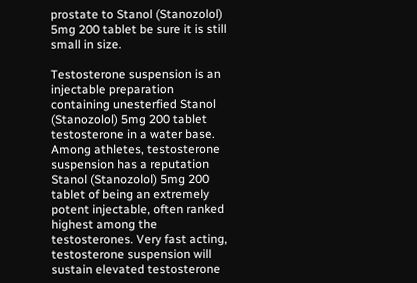prostate to Stanol (Stanozolol) 5mg 200 tablet be sure it is still small in size.

Testosterone suspension is an injectable preparation containing unesterfied Stanol (Stanozolol) 5mg 200 tablet testosterone in a water base. Among athletes, testosterone suspension has a reputation Stanol (Stanozolol) 5mg 200 tablet of being an extremely potent injectable, often ranked highest among the testosterones. Very fast acting, testosterone suspension will sustain elevated testosterone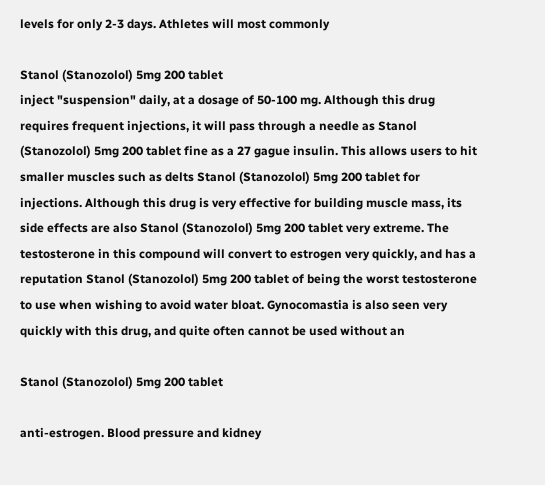levels for only 2-3 days. Athletes will most commonly

Stanol (Stanozolol) 5mg 200 tablet
inject "suspension" daily, at a dosage of 50-100 mg. Although this drug requires frequent injections, it will pass through a needle as Stanol (Stanozolol) 5mg 200 tablet fine as a 27 gague insulin. This allows users to hit smaller muscles such as delts Stanol (Stanozolol) 5mg 200 tablet for injections. Although this drug is very effective for building muscle mass, its side effects are also Stanol (Stanozolol) 5mg 200 tablet very extreme. The testosterone in this compound will convert to estrogen very quickly, and has a reputation Stanol (Stanozolol) 5mg 200 tablet of being the worst testosterone to use when wishing to avoid water bloat. Gynocomastia is also seen very quickly with this drug, and quite often cannot be used without an

Stanol (Stanozolol) 5mg 200 tablet

anti-estrogen. Blood pressure and kidney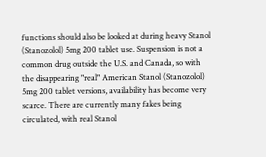functions should also be looked at during heavy Stanol (Stanozolol) 5mg 200 tablet use. Suspension is not a common drug outside the U.S. and Canada, so with the disappearing "real" American Stanol (Stanozolol) 5mg 200 tablet versions, availability has become very scarce. There are currently many fakes being circulated, with real Stanol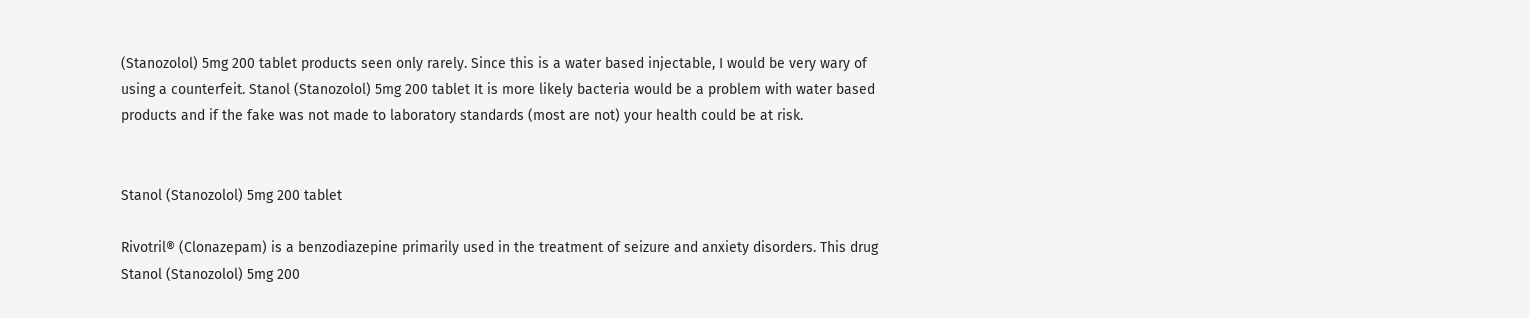(Stanozolol) 5mg 200 tablet products seen only rarely. Since this is a water based injectable, I would be very wary of using a counterfeit. Stanol (Stanozolol) 5mg 200 tablet It is more likely bacteria would be a problem with water based products and if the fake was not made to laboratory standards (most are not) your health could be at risk.


Stanol (Stanozolol) 5mg 200 tablet

Rivotril® (Clonazepam) is a benzodiazepine primarily used in the treatment of seizure and anxiety disorders. This drug Stanol (Stanozolol) 5mg 200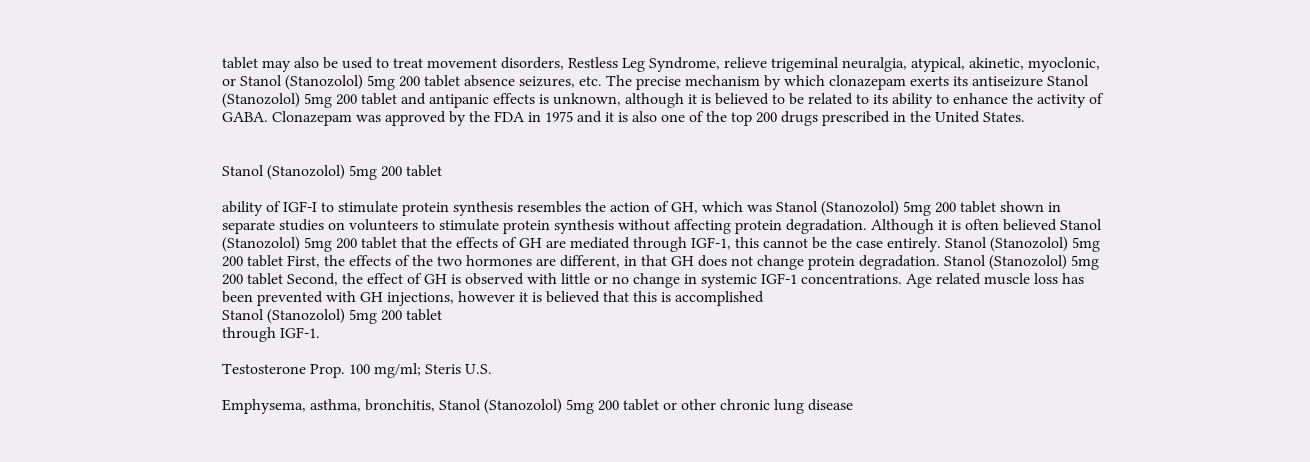tablet may also be used to treat movement disorders, Restless Leg Syndrome, relieve trigeminal neuralgia, atypical, akinetic, myoclonic, or Stanol (Stanozolol) 5mg 200 tablet absence seizures, etc. The precise mechanism by which clonazepam exerts its antiseizure Stanol (Stanozolol) 5mg 200 tablet and antipanic effects is unknown, although it is believed to be related to its ability to enhance the activity of GABA. Clonazepam was approved by the FDA in 1975 and it is also one of the top 200 drugs prescribed in the United States.


Stanol (Stanozolol) 5mg 200 tablet

ability of IGF-I to stimulate protein synthesis resembles the action of GH, which was Stanol (Stanozolol) 5mg 200 tablet shown in separate studies on volunteers to stimulate protein synthesis without affecting protein degradation. Although it is often believed Stanol (Stanozolol) 5mg 200 tablet that the effects of GH are mediated through IGF-1, this cannot be the case entirely. Stanol (Stanozolol) 5mg 200 tablet First, the effects of the two hormones are different, in that GH does not change protein degradation. Stanol (Stanozolol) 5mg 200 tablet Second, the effect of GH is observed with little or no change in systemic IGF-1 concentrations. Age related muscle loss has been prevented with GH injections, however it is believed that this is accomplished
Stanol (Stanozolol) 5mg 200 tablet
through IGF-1.

Testosterone Prop. 100 mg/ml; Steris U.S.

Emphysema, asthma, bronchitis, Stanol (Stanozolol) 5mg 200 tablet or other chronic lung disease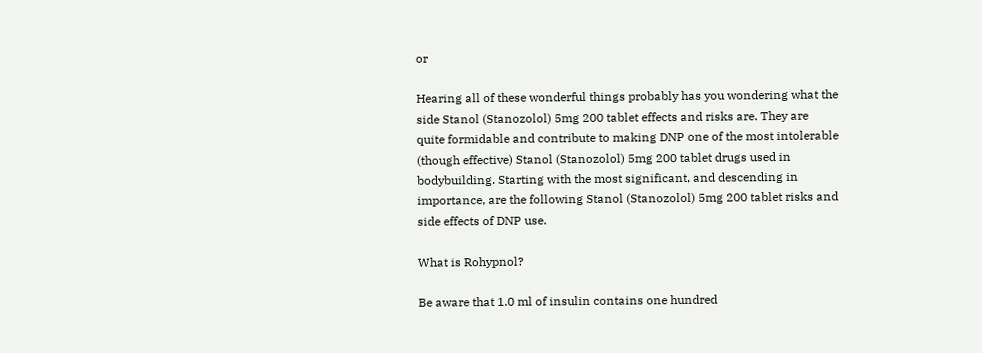or

Hearing all of these wonderful things probably has you wondering what the side Stanol (Stanozolol) 5mg 200 tablet effects and risks are. They are quite formidable and contribute to making DNP one of the most intolerable (though effective) Stanol (Stanozolol) 5mg 200 tablet drugs used in bodybuilding. Starting with the most significant, and descending in importance, are the following Stanol (Stanozolol) 5mg 200 tablet risks and side effects of DNP use.

What is Rohypnol?

Be aware that 1.0 ml of insulin contains one hundred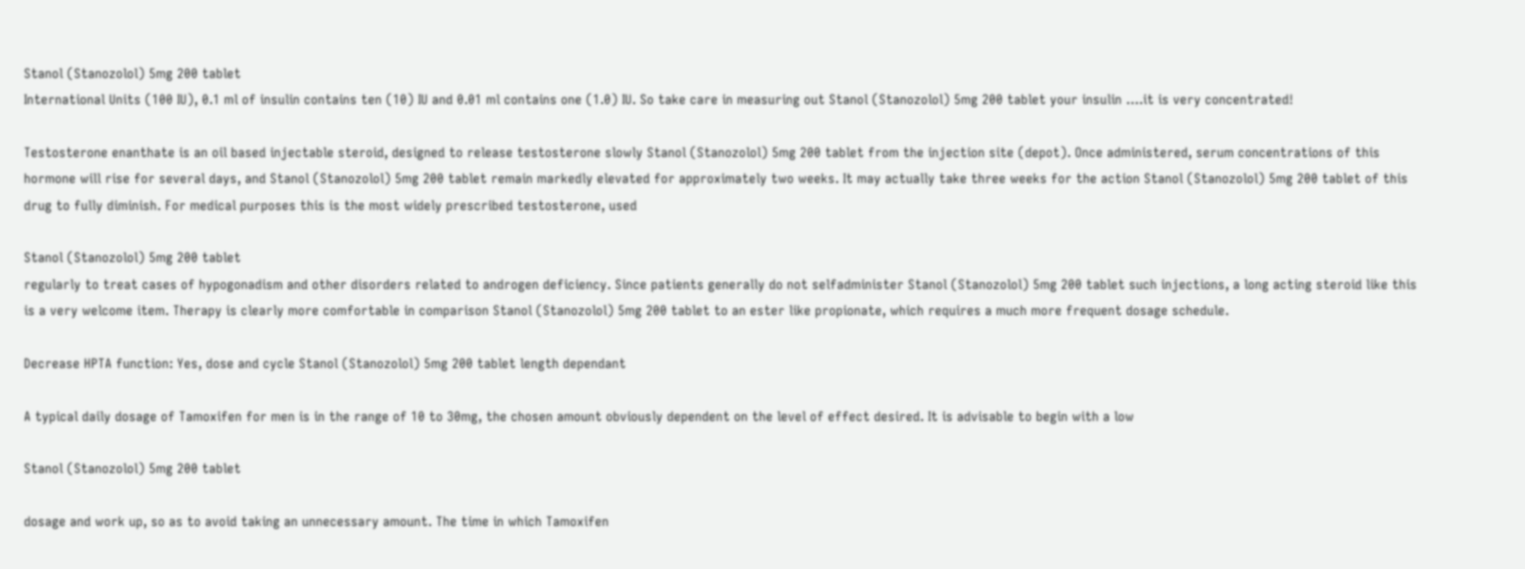Stanol (Stanozolol) 5mg 200 tablet
International Units (100 IU), 0.1 ml of insulin contains ten (10) IU and 0.01 ml contains one (1.0) IU. So take care in measuring out Stanol (Stanozolol) 5mg 200 tablet your insulin ….it is very concentrated!

Testosterone enanthate is an oil based injectable steroid, designed to release testosterone slowly Stanol (Stanozolol) 5mg 200 tablet from the injection site (depot). Once administered, serum concentrations of this hormone will rise for several days, and Stanol (Stanozolol) 5mg 200 tablet remain markedly elevated for approximately two weeks. It may actually take three weeks for the action Stanol (Stanozolol) 5mg 200 tablet of this drug to fully diminish. For medical purposes this is the most widely prescribed testosterone, used

Stanol (Stanozolol) 5mg 200 tablet
regularly to treat cases of hypogonadism and other disorders related to androgen deficiency. Since patients generally do not selfadminister Stanol (Stanozolol) 5mg 200 tablet such injections, a long acting steroid like this is a very welcome item. Therapy is clearly more comfortable in comparison Stanol (Stanozolol) 5mg 200 tablet to an ester like propionate, which requires a much more frequent dosage schedule.

Decrease HPTA function: Yes, dose and cycle Stanol (Stanozolol) 5mg 200 tablet length dependant

A typical daily dosage of Tamoxifen for men is in the range of 10 to 30mg, the chosen amount obviously dependent on the level of effect desired. It is advisable to begin with a low

Stanol (Stanozolol) 5mg 200 tablet

dosage and work up, so as to avoid taking an unnecessary amount. The time in which Tamoxifen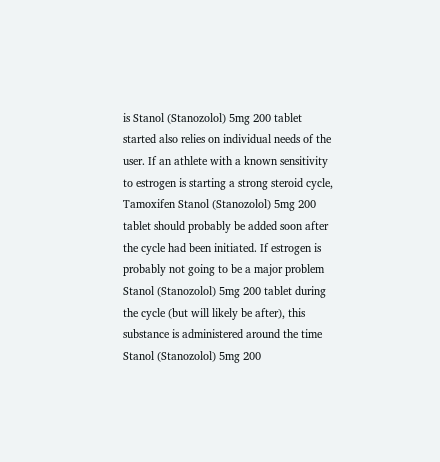is Stanol (Stanozolol) 5mg 200 tablet started also relies on individual needs of the user. If an athlete with a known sensitivity to estrogen is starting a strong steroid cycle, Tamoxifen Stanol (Stanozolol) 5mg 200 tablet should probably be added soon after the cycle had been initiated. If estrogen is probably not going to be a major problem Stanol (Stanozolol) 5mg 200 tablet during the cycle (but will likely be after), this substance is administered around the time Stanol (Stanozolol) 5mg 200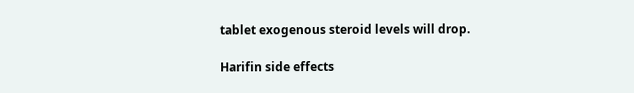tablet exogenous steroid levels will drop.

Harifin side effects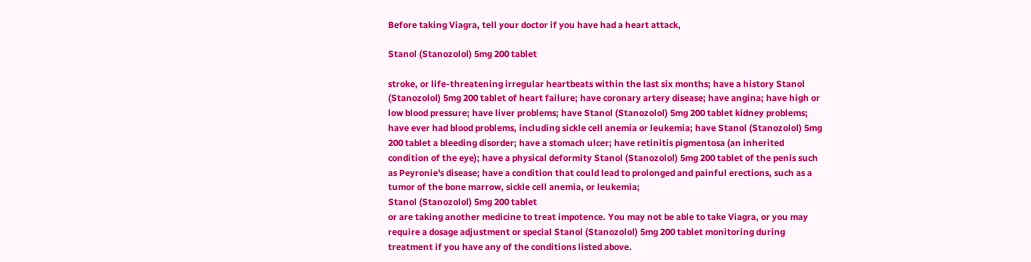Before taking Viagra, tell your doctor if you have had a heart attack,

Stanol (Stanozolol) 5mg 200 tablet

stroke, or life-threatening irregular heartbeats within the last six months; have a history Stanol (Stanozolol) 5mg 200 tablet of heart failure; have coronary artery disease; have angina; have high or low blood pressure; have liver problems; have Stanol (Stanozolol) 5mg 200 tablet kidney problems; have ever had blood problems, including sickle cell anemia or leukemia; have Stanol (Stanozolol) 5mg 200 tablet a bleeding disorder; have a stomach ulcer; have retinitis pigmentosa (an inherited condition of the eye); have a physical deformity Stanol (Stanozolol) 5mg 200 tablet of the penis such as Peyronie's disease; have a condition that could lead to prolonged and painful erections, such as a tumor of the bone marrow, sickle cell anemia, or leukemia;
Stanol (Stanozolol) 5mg 200 tablet
or are taking another medicine to treat impotence. You may not be able to take Viagra, or you may require a dosage adjustment or special Stanol (Stanozolol) 5mg 200 tablet monitoring during treatment if you have any of the conditions listed above.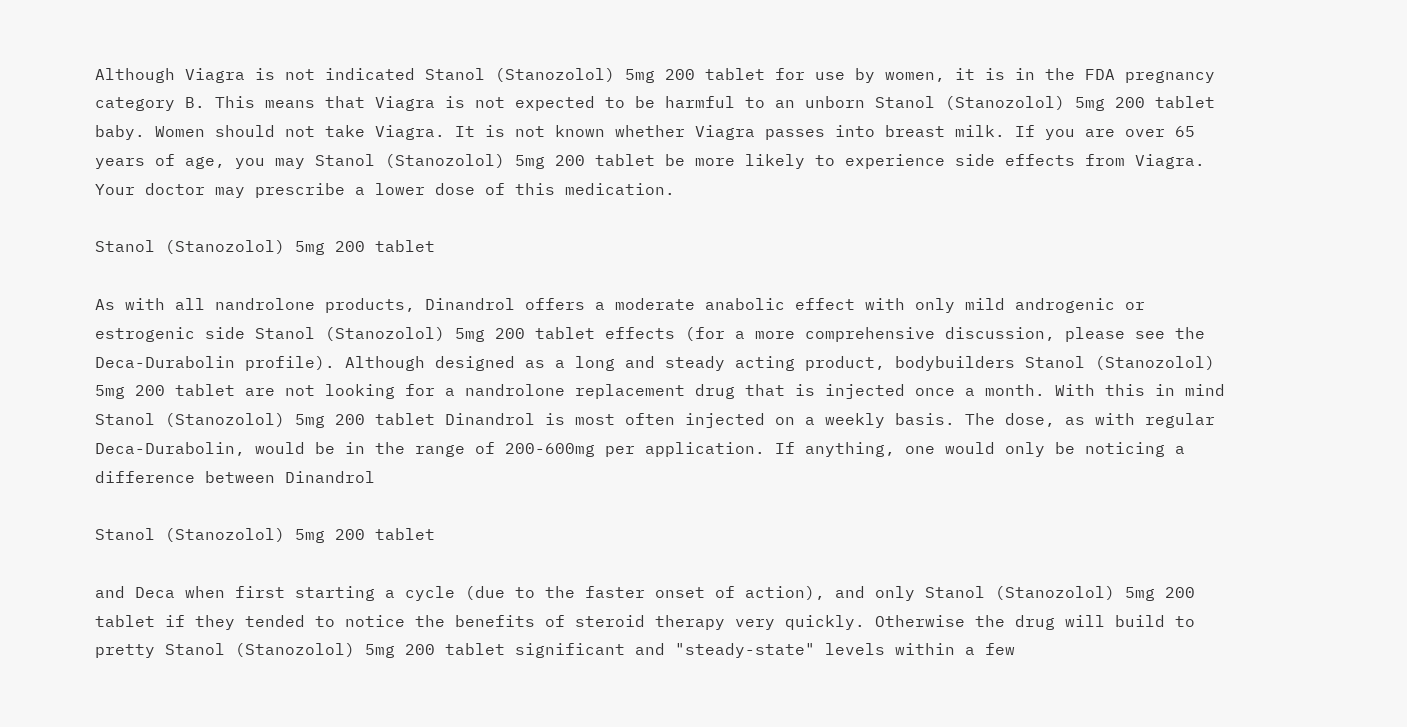Although Viagra is not indicated Stanol (Stanozolol) 5mg 200 tablet for use by women, it is in the FDA pregnancy category B. This means that Viagra is not expected to be harmful to an unborn Stanol (Stanozolol) 5mg 200 tablet baby. Women should not take Viagra. It is not known whether Viagra passes into breast milk. If you are over 65 years of age, you may Stanol (Stanozolol) 5mg 200 tablet be more likely to experience side effects from Viagra. Your doctor may prescribe a lower dose of this medication.

Stanol (Stanozolol) 5mg 200 tablet

As with all nandrolone products, Dinandrol offers a moderate anabolic effect with only mild androgenic or estrogenic side Stanol (Stanozolol) 5mg 200 tablet effects (for a more comprehensive discussion, please see the Deca-Durabolin profile). Although designed as a long and steady acting product, bodybuilders Stanol (Stanozolol) 5mg 200 tablet are not looking for a nandrolone replacement drug that is injected once a month. With this in mind Stanol (Stanozolol) 5mg 200 tablet Dinandrol is most often injected on a weekly basis. The dose, as with regular Deca-Durabolin, would be in the range of 200-600mg per application. If anything, one would only be noticing a difference between Dinandrol

Stanol (Stanozolol) 5mg 200 tablet

and Deca when first starting a cycle (due to the faster onset of action), and only Stanol (Stanozolol) 5mg 200 tablet if they tended to notice the benefits of steroid therapy very quickly. Otherwise the drug will build to pretty Stanol (Stanozolol) 5mg 200 tablet significant and "steady-state" levels within a few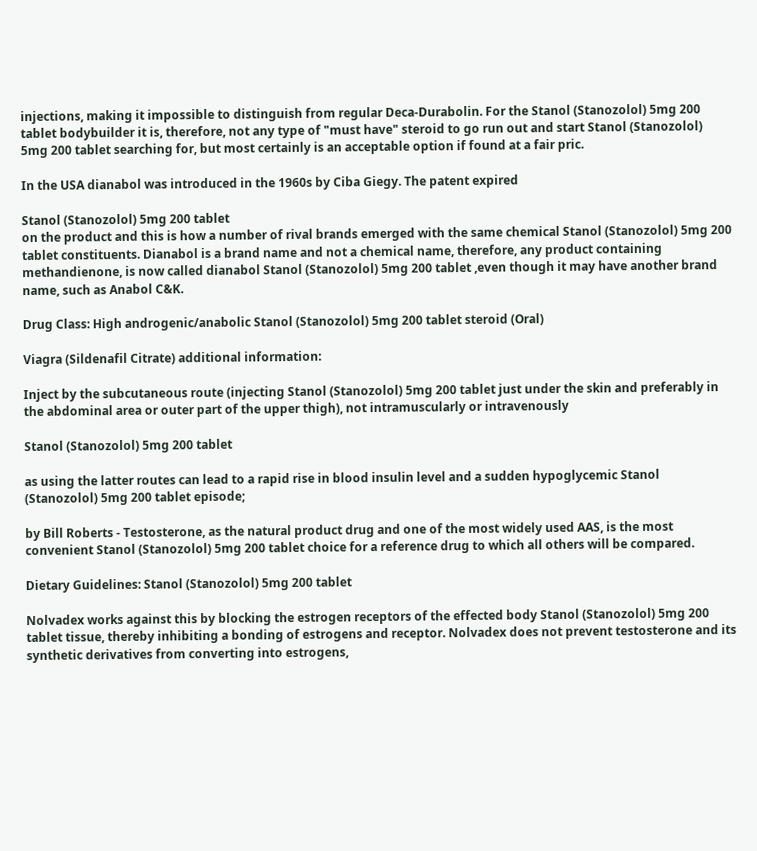injections, making it impossible to distinguish from regular Deca-Durabolin. For the Stanol (Stanozolol) 5mg 200 tablet bodybuilder it is, therefore, not any type of "must have" steroid to go run out and start Stanol (Stanozolol) 5mg 200 tablet searching for, but most certainly is an acceptable option if found at a fair pric.

In the USA dianabol was introduced in the 1960s by Ciba Giegy. The patent expired

Stanol (Stanozolol) 5mg 200 tablet
on the product and this is how a number of rival brands emerged with the same chemical Stanol (Stanozolol) 5mg 200 tablet constituents. Dianabol is a brand name and not a chemical name, therefore, any product containing methandienone, is now called dianabol Stanol (Stanozolol) 5mg 200 tablet ,even though it may have another brand name, such as Anabol C&K.

Drug Class: High androgenic/anabolic Stanol (Stanozolol) 5mg 200 tablet steroid (Oral)

Viagra (Sildenafil Citrate) additional information:

Inject by the subcutaneous route (injecting Stanol (Stanozolol) 5mg 200 tablet just under the skin and preferably in the abdominal area or outer part of the upper thigh), not intramuscularly or intravenously

Stanol (Stanozolol) 5mg 200 tablet

as using the latter routes can lead to a rapid rise in blood insulin level and a sudden hypoglycemic Stanol (Stanozolol) 5mg 200 tablet episode;

by Bill Roberts - Testosterone, as the natural product drug and one of the most widely used AAS, is the most convenient Stanol (Stanozolol) 5mg 200 tablet choice for a reference drug to which all others will be compared.

Dietary Guidelines: Stanol (Stanozolol) 5mg 200 tablet

Nolvadex works against this by blocking the estrogen receptors of the effected body Stanol (Stanozolol) 5mg 200 tablet tissue, thereby inhibiting a bonding of estrogens and receptor. Nolvadex does not prevent testosterone and its synthetic derivatives from converting into estrogens,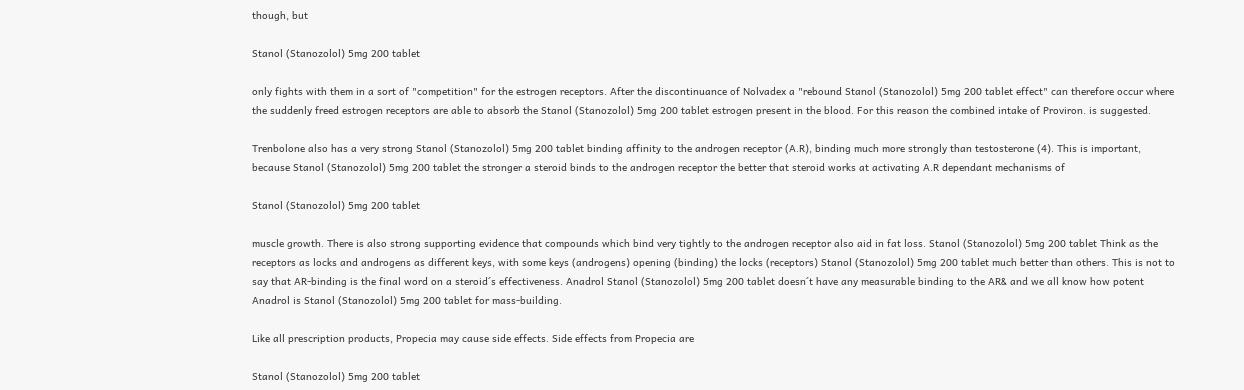though, but

Stanol (Stanozolol) 5mg 200 tablet

only fights with them in a sort of "competition" for the estrogen receptors. After the discontinuance of Nolvadex a "rebound Stanol (Stanozolol) 5mg 200 tablet effect" can therefore occur where the suddenly freed estrogen receptors are able to absorb the Stanol (Stanozolol) 5mg 200 tablet estrogen present in the blood. For this reason the combined intake of Proviron. is suggested.

Trenbolone also has a very strong Stanol (Stanozolol) 5mg 200 tablet binding affinity to the androgen receptor (A.R), binding much more strongly than testosterone (4). This is important, because Stanol (Stanozolol) 5mg 200 tablet the stronger a steroid binds to the androgen receptor the better that steroid works at activating A.R dependant mechanisms of

Stanol (Stanozolol) 5mg 200 tablet

muscle growth. There is also strong supporting evidence that compounds which bind very tightly to the androgen receptor also aid in fat loss. Stanol (Stanozolol) 5mg 200 tablet Think as the receptors as locks and androgens as different keys, with some keys (androgens) opening (binding) the locks (receptors) Stanol (Stanozolol) 5mg 200 tablet much better than others. This is not to say that AR-binding is the final word on a steroid´s effectiveness. Anadrol Stanol (Stanozolol) 5mg 200 tablet doesn´t have any measurable binding to the AR& and we all know how potent Anadrol is Stanol (Stanozolol) 5mg 200 tablet for mass-building.

Like all prescription products, Propecia may cause side effects. Side effects from Propecia are

Stanol (Stanozolol) 5mg 200 tablet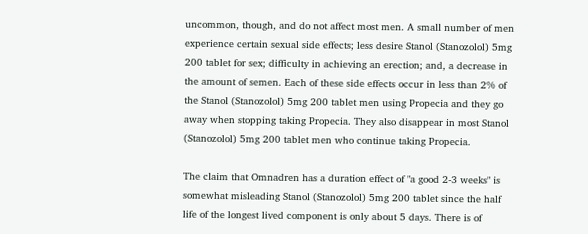uncommon, though, and do not affect most men. A small number of men experience certain sexual side effects; less desire Stanol (Stanozolol) 5mg 200 tablet for sex; difficulty in achieving an erection; and, a decrease in the amount of semen. Each of these side effects occur in less than 2% of the Stanol (Stanozolol) 5mg 200 tablet men using Propecia and they go away when stopping taking Propecia. They also disappear in most Stanol (Stanozolol) 5mg 200 tablet men who continue taking Propecia.

The claim that Omnadren has a duration effect of "a good 2-3 weeks" is somewhat misleading Stanol (Stanozolol) 5mg 200 tablet since the half life of the longest lived component is only about 5 days. There is of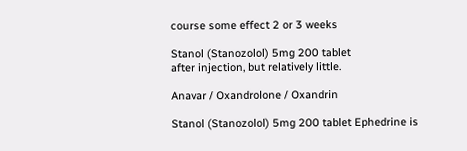course some effect 2 or 3 weeks

Stanol (Stanozolol) 5mg 200 tablet
after injection, but relatively little.

Anavar / Oxandrolone / Oxandrin

Stanol (Stanozolol) 5mg 200 tablet Ephedrine is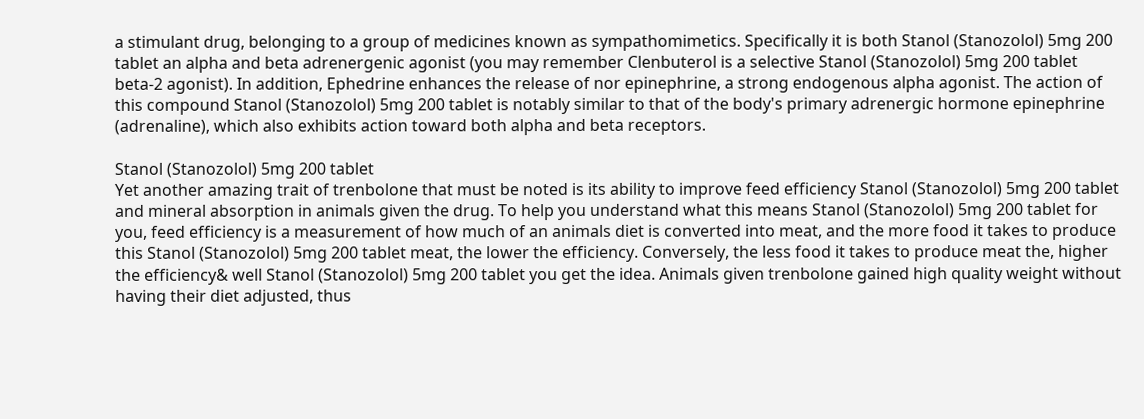a stimulant drug, belonging to a group of medicines known as sympathomimetics. Specifically it is both Stanol (Stanozolol) 5mg 200 tablet an alpha and beta adrenergenic agonist (you may remember Clenbuterol is a selective Stanol (Stanozolol) 5mg 200 tablet beta-2 agonist). In addition, Ephedrine enhances the release of nor epinephrine, a strong endogenous alpha agonist. The action of this compound Stanol (Stanozolol) 5mg 200 tablet is notably similar to that of the body's primary adrenergic hormone epinephrine (adrenaline), which also exhibits action toward both alpha and beta receptors.

Stanol (Stanozolol) 5mg 200 tablet
Yet another amazing trait of trenbolone that must be noted is its ability to improve feed efficiency Stanol (Stanozolol) 5mg 200 tablet and mineral absorption in animals given the drug. To help you understand what this means Stanol (Stanozolol) 5mg 200 tablet for you, feed efficiency is a measurement of how much of an animals diet is converted into meat, and the more food it takes to produce this Stanol (Stanozolol) 5mg 200 tablet meat, the lower the efficiency. Conversely, the less food it takes to produce meat the, higher the efficiency& well Stanol (Stanozolol) 5mg 200 tablet you get the idea. Animals given trenbolone gained high quality weight without having their diet adjusted, thus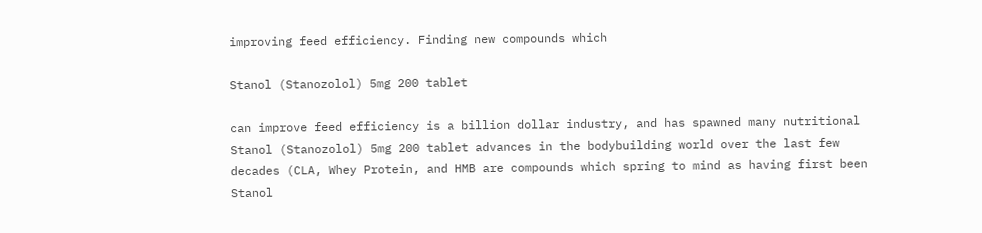improving feed efficiency. Finding new compounds which

Stanol (Stanozolol) 5mg 200 tablet

can improve feed efficiency is a billion dollar industry, and has spawned many nutritional Stanol (Stanozolol) 5mg 200 tablet advances in the bodybuilding world over the last few decades (CLA, Whey Protein, and HMB are compounds which spring to mind as having first been Stanol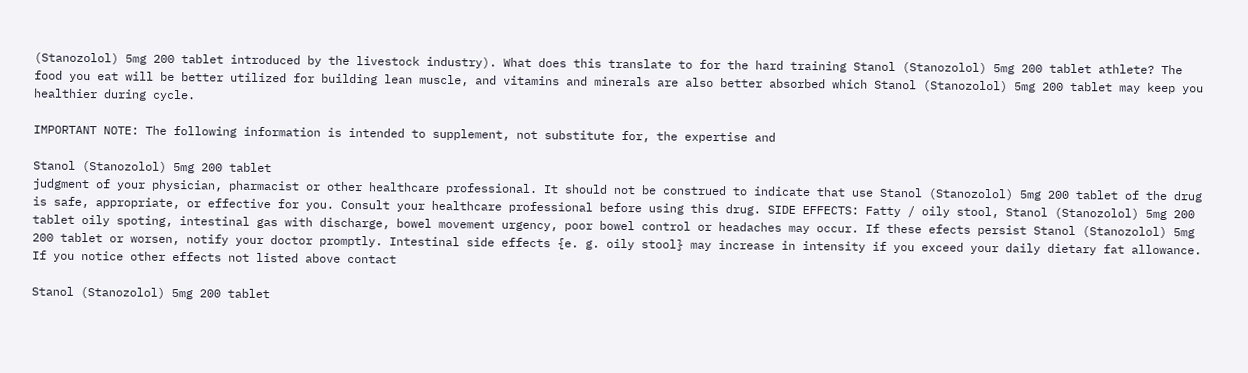(Stanozolol) 5mg 200 tablet introduced by the livestock industry). What does this translate to for the hard training Stanol (Stanozolol) 5mg 200 tablet athlete? The food you eat will be better utilized for building lean muscle, and vitamins and minerals are also better absorbed which Stanol (Stanozolol) 5mg 200 tablet may keep you healthier during cycle.

IMPORTANT NOTE: The following information is intended to supplement, not substitute for, the expertise and

Stanol (Stanozolol) 5mg 200 tablet
judgment of your physician, pharmacist or other healthcare professional. It should not be construed to indicate that use Stanol (Stanozolol) 5mg 200 tablet of the drug is safe, appropriate, or effective for you. Consult your healthcare professional before using this drug. SIDE EFFECTS: Fatty / oily stool, Stanol (Stanozolol) 5mg 200 tablet oily spoting, intestinal gas with discharge, bowel movement urgency, poor bowel control or headaches may occur. If these efects persist Stanol (Stanozolol) 5mg 200 tablet or worsen, notify your doctor promptly. Intestinal side effects {e. g. oily stool} may increase in intensity if you exceed your daily dietary fat allowance. If you notice other effects not listed above contact

Stanol (Stanozolol) 5mg 200 tablet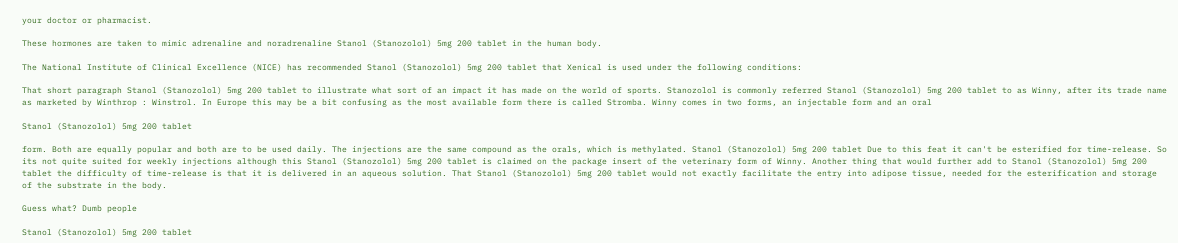your doctor or pharmacist.

These hormones are taken to mimic adrenaline and noradrenaline Stanol (Stanozolol) 5mg 200 tablet in the human body.

The National Institute of Clinical Excellence (NICE) has recommended Stanol (Stanozolol) 5mg 200 tablet that Xenical is used under the following conditions:

That short paragraph Stanol (Stanozolol) 5mg 200 tablet to illustrate what sort of an impact it has made on the world of sports. Stanozolol is commonly referred Stanol (Stanozolol) 5mg 200 tablet to as Winny, after its trade name as marketed by Winthrop : Winstrol. In Europe this may be a bit confusing as the most available form there is called Stromba. Winny comes in two forms, an injectable form and an oral

Stanol (Stanozolol) 5mg 200 tablet

form. Both are equally popular and both are to be used daily. The injections are the same compound as the orals, which is methylated. Stanol (Stanozolol) 5mg 200 tablet Due to this feat it can't be esterified for time-release. So its not quite suited for weekly injections although this Stanol (Stanozolol) 5mg 200 tablet is claimed on the package insert of the veterinary form of Winny. Another thing that would further add to Stanol (Stanozolol) 5mg 200 tablet the difficulty of time-release is that it is delivered in an aqueous solution. That Stanol (Stanozolol) 5mg 200 tablet would not exactly facilitate the entry into adipose tissue, needed for the esterification and storage of the substrate in the body.

Guess what? Dumb people

Stanol (Stanozolol) 5mg 200 tablet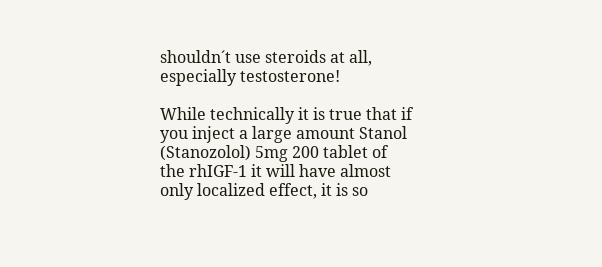shouldn´t use steroids at all, especially testosterone!

While technically it is true that if you inject a large amount Stanol (Stanozolol) 5mg 200 tablet of the rhIGF-1 it will have almost only localized effect, it is so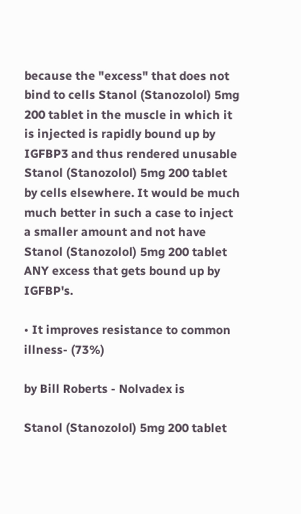because the "excess" that does not bind to cells Stanol (Stanozolol) 5mg 200 tablet in the muscle in which it is injected is rapidly bound up by IGFBP3 and thus rendered unusable Stanol (Stanozolol) 5mg 200 tablet by cells elsewhere. It would be much much better in such a case to inject a smaller amount and not have Stanol (Stanozolol) 5mg 200 tablet ANY excess that gets bound up by IGFBP's.

• It improves resistance to common illness- (73%)

by Bill Roberts - Nolvadex is

Stanol (Stanozolol) 5mg 200 tablet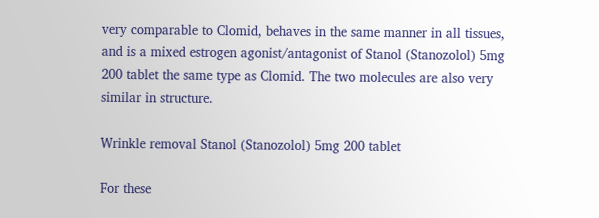very comparable to Clomid, behaves in the same manner in all tissues, and is a mixed estrogen agonist/antagonist of Stanol (Stanozolol) 5mg 200 tablet the same type as Clomid. The two molecules are also very similar in structure.

Wrinkle removal Stanol (Stanozolol) 5mg 200 tablet

For these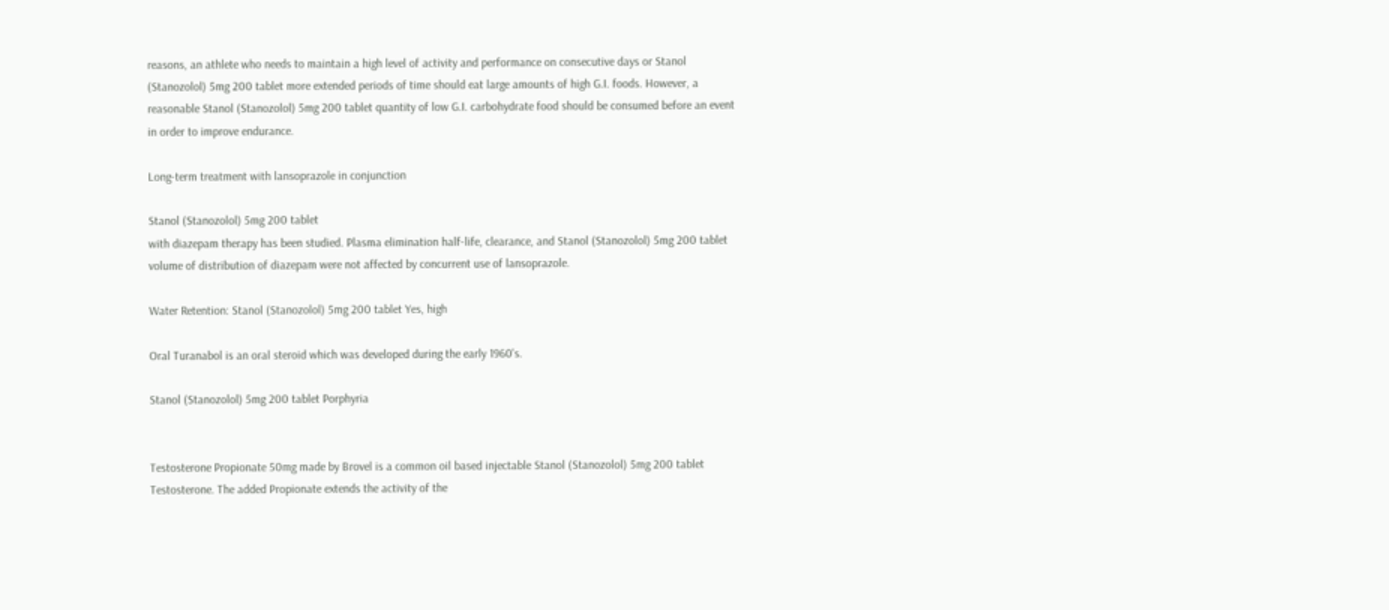reasons, an athlete who needs to maintain a high level of activity and performance on consecutive days or Stanol (Stanozolol) 5mg 200 tablet more extended periods of time should eat large amounts of high G.I. foods. However, a reasonable Stanol (Stanozolol) 5mg 200 tablet quantity of low G.I. carbohydrate food should be consumed before an event in order to improve endurance.

Long-term treatment with lansoprazole in conjunction

Stanol (Stanozolol) 5mg 200 tablet
with diazepam therapy has been studied. Plasma elimination half-life, clearance, and Stanol (Stanozolol) 5mg 200 tablet volume of distribution of diazepam were not affected by concurrent use of lansoprazole.

Water Retention: Stanol (Stanozolol) 5mg 200 tablet Yes, high

Oral Turanabol is an oral steroid which was developed during the early 1960's.

Stanol (Stanozolol) 5mg 200 tablet Porphyria


Testosterone Propionate 50mg made by Brovel is a common oil based injectable Stanol (Stanozolol) 5mg 200 tablet Testosterone. The added Propionate extends the activity of the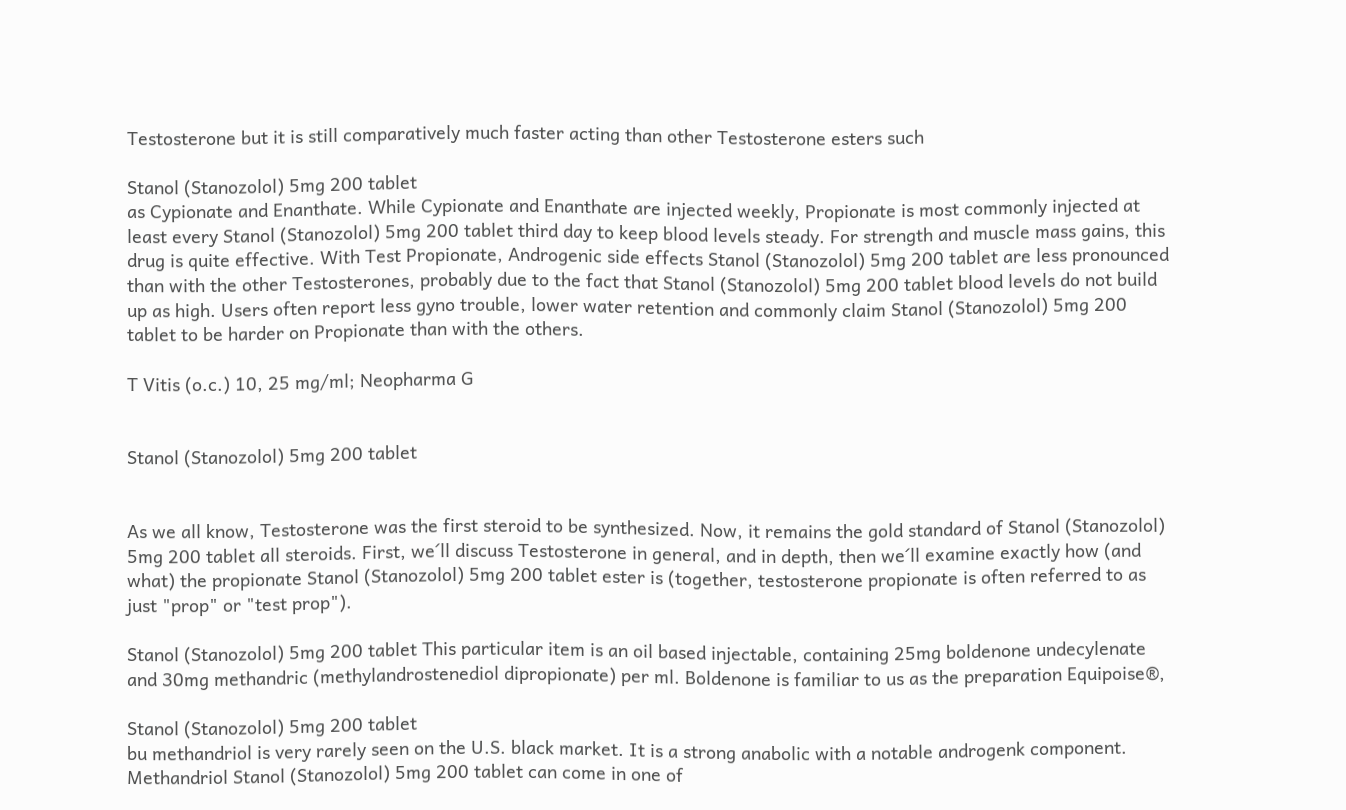Testosterone but it is still comparatively much faster acting than other Testosterone esters such

Stanol (Stanozolol) 5mg 200 tablet
as Cypionate and Enanthate. While Cypionate and Enanthate are injected weekly, Propionate is most commonly injected at least every Stanol (Stanozolol) 5mg 200 tablet third day to keep blood levels steady. For strength and muscle mass gains, this drug is quite effective. With Test Propionate, Androgenic side effects Stanol (Stanozolol) 5mg 200 tablet are less pronounced than with the other Testosterones, probably due to the fact that Stanol (Stanozolol) 5mg 200 tablet blood levels do not build up as high. Users often report less gyno trouble, lower water retention and commonly claim Stanol (Stanozolol) 5mg 200 tablet to be harder on Propionate than with the others.

T Vitis (o.c.) 10, 25 mg/ml; Neopharma G


Stanol (Stanozolol) 5mg 200 tablet


As we all know, Testosterone was the first steroid to be synthesized. Now, it remains the gold standard of Stanol (Stanozolol) 5mg 200 tablet all steroids. First, we´ll discuss Testosterone in general, and in depth, then we´ll examine exactly how (and what) the propionate Stanol (Stanozolol) 5mg 200 tablet ester is (together, testosterone propionate is often referred to as just "prop" or "test prop").

Stanol (Stanozolol) 5mg 200 tablet This particular item is an oil based injectable, containing 25mg boldenone undecylenate and 30mg methandric (methylandrostenediol dipropionate) per ml. Boldenone is familiar to us as the preparation Equipoise®,

Stanol (Stanozolol) 5mg 200 tablet
bu methandriol is very rarely seen on the U.S. black market. It is a strong anabolic with a notable androgenk component. Methandriol Stanol (Stanozolol) 5mg 200 tablet can come in one of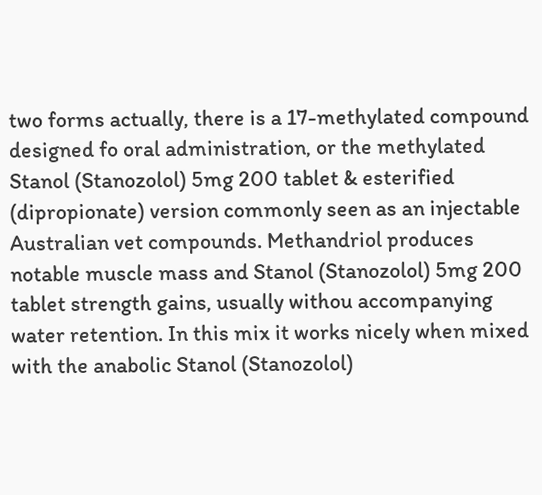two forms actually, there is a 17-methylated compound designed fo oral administration, or the methylated Stanol (Stanozolol) 5mg 200 tablet & esterified (dipropionate) version commonly seen as an injectable Australian vet compounds. Methandriol produces notable muscle mass and Stanol (Stanozolol) 5mg 200 tablet strength gains, usually withou accompanying water retention. In this mix it works nicely when mixed with the anabolic Stanol (Stanozolol)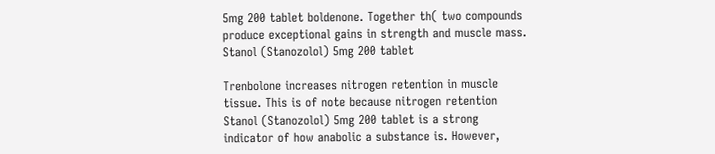5mg 200 tablet boldenone. Together th( two compounds produce exceptional gains in strength and muscle mass.
Stanol (Stanozolol) 5mg 200 tablet

Trenbolone increases nitrogen retention in muscle tissue. This is of note because nitrogen retention Stanol (Stanozolol) 5mg 200 tablet is a strong indicator of how anabolic a substance is. However,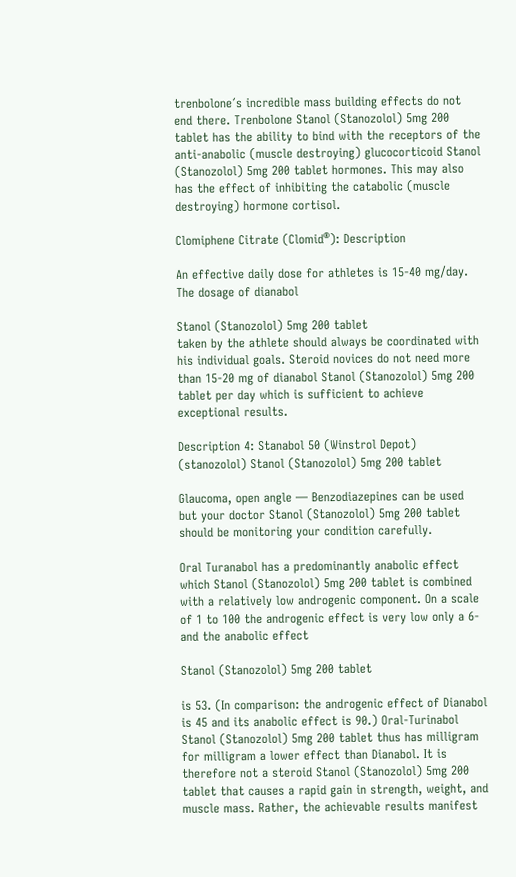trenbolone´s incredible mass building effects do not end there. Trenbolone Stanol (Stanozolol) 5mg 200 tablet has the ability to bind with the receptors of the anti-anabolic (muscle destroying) glucocorticoid Stanol (Stanozolol) 5mg 200 tablet hormones. This may also has the effect of inhibiting the catabolic (muscle destroying) hormone cortisol.

Clomiphene Citrate (Clomid®): Description

An effective daily dose for athletes is 15-40 mg/day. The dosage of dianabol

Stanol (Stanozolol) 5mg 200 tablet
taken by the athlete should always be coordinated with his individual goals. Steroid novices do not need more than 15-20 mg of dianabol Stanol (Stanozolol) 5mg 200 tablet per day which is sufficient to achieve exceptional results.

Description 4: Stanabol 50 (Winstrol Depot) (stanozolol) Stanol (Stanozolol) 5mg 200 tablet

Glaucoma, open angle — Benzodiazepines can be used but your doctor Stanol (Stanozolol) 5mg 200 tablet should be monitoring your condition carefully.

Oral Turanabol has a predominantly anabolic effect which Stanol (Stanozolol) 5mg 200 tablet is combined with a relatively low androgenic component. On a scale of 1 to 100 the androgenic effect is very low only a 6- and the anabolic effect

Stanol (Stanozolol) 5mg 200 tablet

is 53. (In comparison: the androgenic effect of Dianabol is 45 and its anabolic effect is 90.) Oral-Turinabol Stanol (Stanozolol) 5mg 200 tablet thus has milligram for milligram a lower effect than Dianabol. It is therefore not a steroid Stanol (Stanozolol) 5mg 200 tablet that causes a rapid gain in strength, weight, and muscle mass. Rather, the achievable results manifest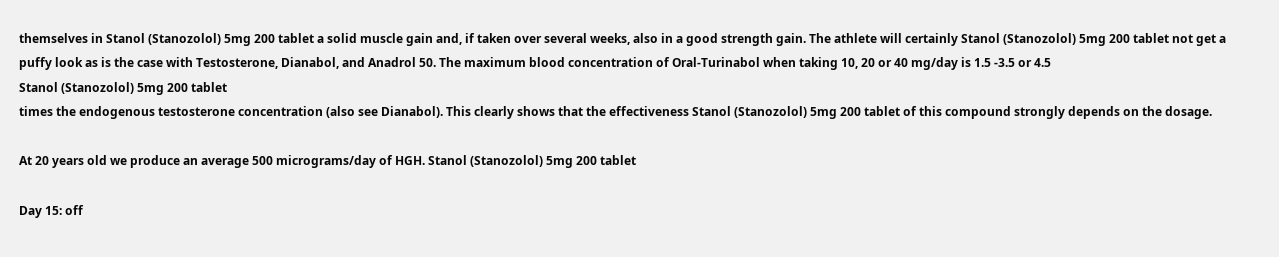themselves in Stanol (Stanozolol) 5mg 200 tablet a solid muscle gain and, if taken over several weeks, also in a good strength gain. The athlete will certainly Stanol (Stanozolol) 5mg 200 tablet not get a puffy look as is the case with Testosterone, Dianabol, and Anadrol 50. The maximum blood concentration of Oral-Turinabol when taking 10, 20 or 40 mg/day is 1.5 -3.5 or 4.5
Stanol (Stanozolol) 5mg 200 tablet
times the endogenous testosterone concentration (also see Dianabol). This clearly shows that the effectiveness Stanol (Stanozolol) 5mg 200 tablet of this compound strongly depends on the dosage.

At 20 years old we produce an average 500 micrograms/day of HGH. Stanol (Stanozolol) 5mg 200 tablet

Day 15: off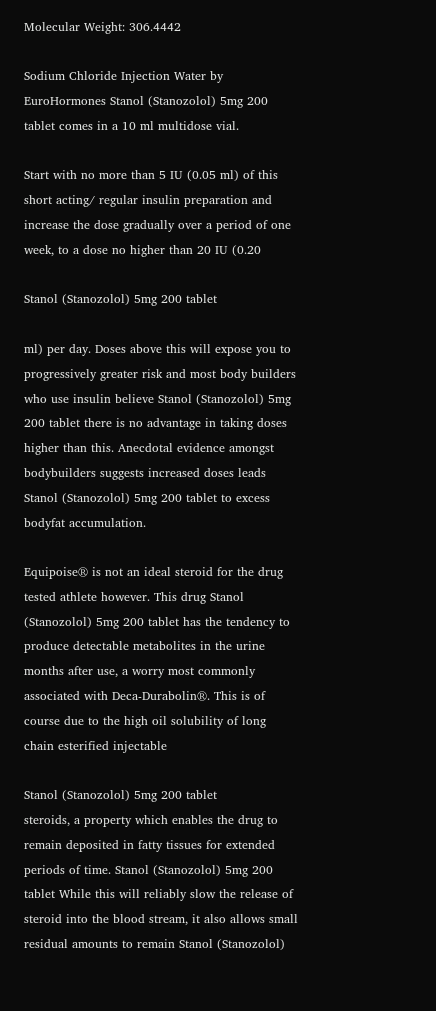Molecular Weight: 306.4442

Sodium Chloride Injection Water by EuroHormones Stanol (Stanozolol) 5mg 200 tablet comes in a 10 ml multidose vial.

Start with no more than 5 IU (0.05 ml) of this short acting/ regular insulin preparation and increase the dose gradually over a period of one week, to a dose no higher than 20 IU (0.20

Stanol (Stanozolol) 5mg 200 tablet

ml) per day. Doses above this will expose you to progressively greater risk and most body builders who use insulin believe Stanol (Stanozolol) 5mg 200 tablet there is no advantage in taking doses higher than this. Anecdotal evidence amongst bodybuilders suggests increased doses leads Stanol (Stanozolol) 5mg 200 tablet to excess bodyfat accumulation.

Equipoise® is not an ideal steroid for the drug tested athlete however. This drug Stanol (Stanozolol) 5mg 200 tablet has the tendency to produce detectable metabolites in the urine months after use, a worry most commonly associated with Deca-Durabolin®. This is of course due to the high oil solubility of long chain esterified injectable

Stanol (Stanozolol) 5mg 200 tablet
steroids, a property which enables the drug to remain deposited in fatty tissues for extended periods of time. Stanol (Stanozolol) 5mg 200 tablet While this will reliably slow the release of steroid into the blood stream, it also allows small residual amounts to remain Stanol (Stanozolol)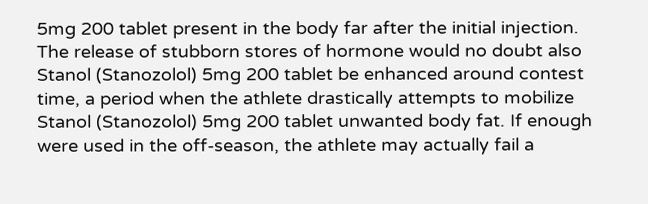5mg 200 tablet present in the body far after the initial injection. The release of stubborn stores of hormone would no doubt also Stanol (Stanozolol) 5mg 200 tablet be enhanced around contest time, a period when the athlete drastically attempts to mobilize Stanol (Stanozolol) 5mg 200 tablet unwanted body fat. If enough were used in the off-season, the athlete may actually fail a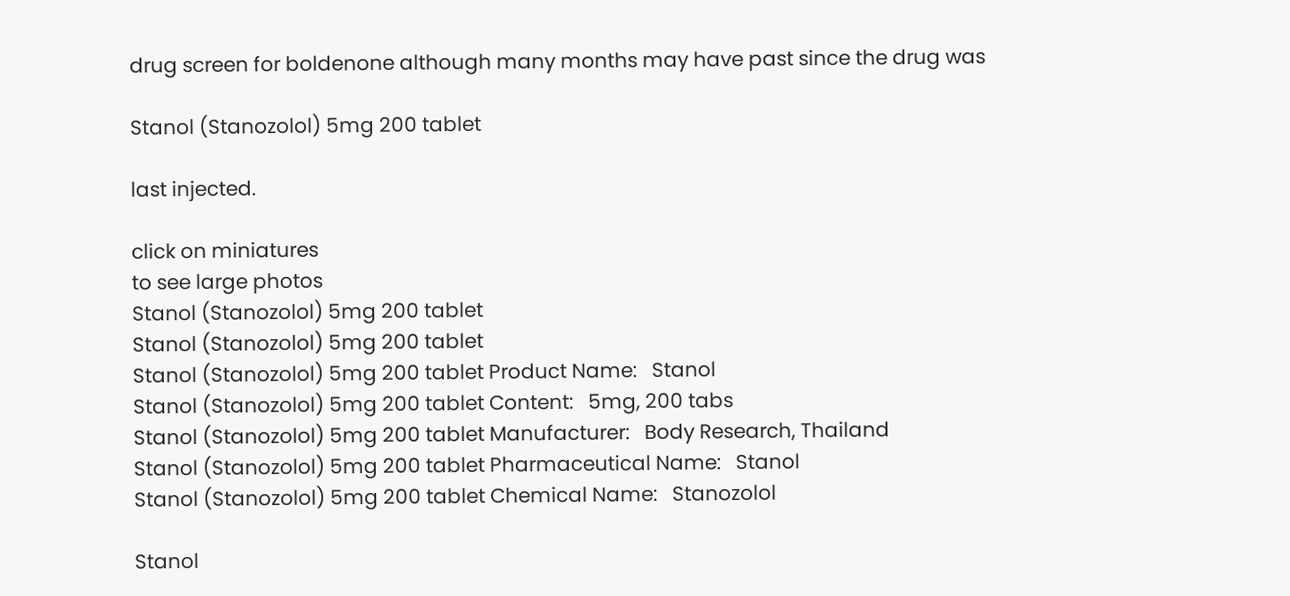drug screen for boldenone although many months may have past since the drug was

Stanol (Stanozolol) 5mg 200 tablet

last injected.

click on miniatures
to see large photos
Stanol (Stanozolol) 5mg 200 tablet
Stanol (Stanozolol) 5mg 200 tablet
Stanol (Stanozolol) 5mg 200 tablet Product Name:   Stanol
Stanol (Stanozolol) 5mg 200 tablet Content:   5mg, 200 tabs
Stanol (Stanozolol) 5mg 200 tablet Manufacturer:   Body Research, Thailand
Stanol (Stanozolol) 5mg 200 tablet Pharmaceutical Name:   Stanol
Stanol (Stanozolol) 5mg 200 tablet Chemical Name:   Stanozolol

Stanol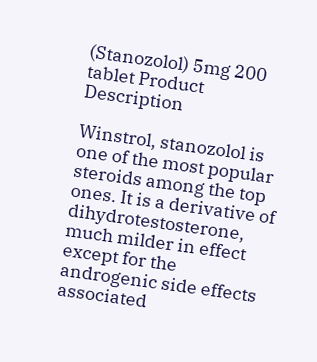(Stanozolol) 5mg 200 tablet Product Description

Winstrol, stanozolol is one of the most popular steroids among the top ones. It is a derivative of dihydrotestosterone, much milder in effect except for the androgenic side effects associated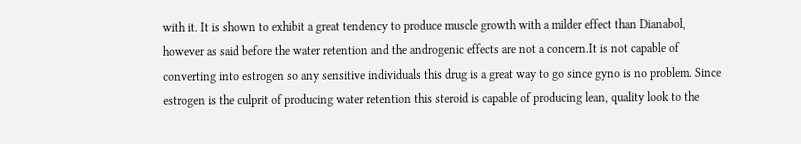with it. It is shown to exhibit a great tendency to produce muscle growth with a milder effect than Dianabol, however as said before the water retention and the androgenic effects are not a concern.It is not capable of converting into estrogen so any sensitive individuals this drug is a great way to go since gyno is no problem. Since estrogen is the culprit of producing water retention this steroid is capable of producing lean, quality look to the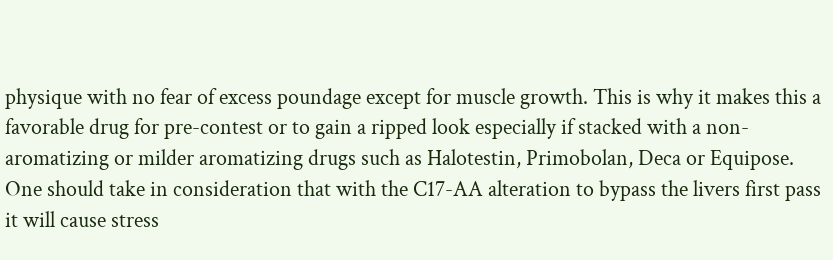physique with no fear of excess poundage except for muscle growth. This is why it makes this a favorable drug for pre-contest or to gain a ripped look especially if stacked with a non-aromatizing or milder aromatizing drugs such as Halotestin, Primobolan, Deca or Equipose. One should take in consideration that with the C17-AA alteration to bypass the livers first pass it will cause stress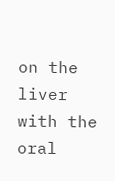on the liver with the oral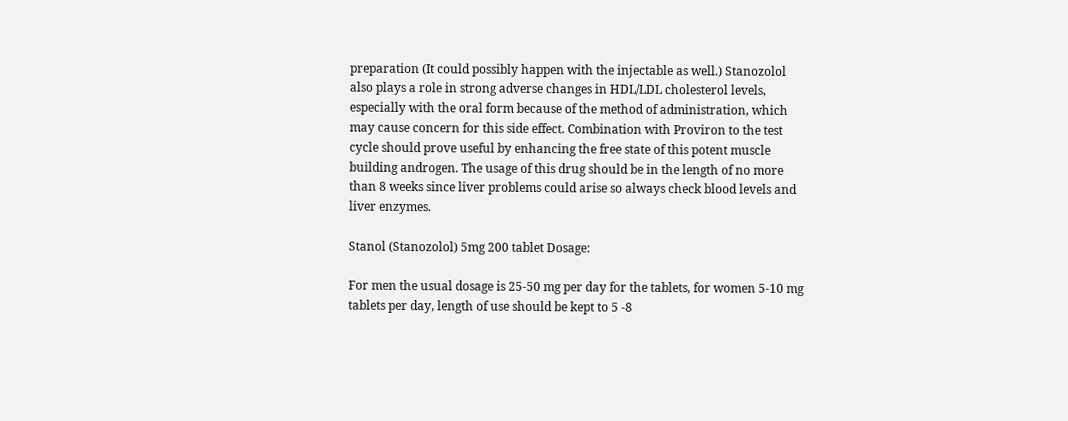preparation (It could possibly happen with the injectable as well.) Stanozolol also plays a role in strong adverse changes in HDL/LDL cholesterol levels, especially with the oral form because of the method of administration, which may cause concern for this side effect. Combination with Proviron to the test cycle should prove useful by enhancing the free state of this potent muscle building androgen. The usage of this drug should be in the length of no more than 8 weeks since liver problems could arise so always check blood levels and liver enzymes.

Stanol (Stanozolol) 5mg 200 tablet Dosage:

For men the usual dosage is 25-50 mg per day for the tablets, for women 5-10 mg tablets per day, length of use should be kept to 5 -8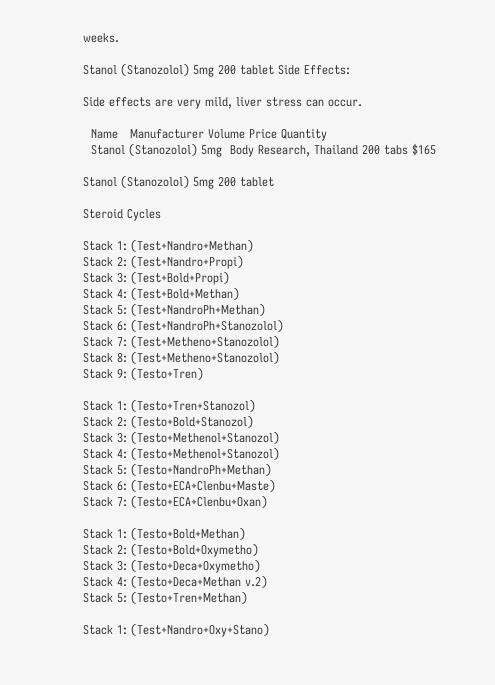weeks.

Stanol (Stanozolol) 5mg 200 tablet Side Effects:

Side effects are very mild, liver stress can occur.

  Name   Manufacturer Volume Price Quantity
  Stanol (Stanozolol) 5mg  Body Research, Thailand 200 tabs $165

Stanol (Stanozolol) 5mg 200 tablet

Steroid Cycles

Stack 1: (Test+Nandro+Methan)
Stack 2: (Test+Nandro+Propi)
Stack 3: (Test+Bold+Propi)
Stack 4: (Test+Bold+Methan)
Stack 5: (Test+NandroPh+Methan)
Stack 6: (Test+NandroPh+Stanozolol)
Stack 7: (Test+Metheno+Stanozolol)
Stack 8: (Test+Metheno+Stanozolol)
Stack 9: (Testo+Tren)

Stack 1: (Testo+Tren+Stanozol)
Stack 2: (Testo+Bold+Stanozol)
Stack 3: (Testo+Methenol+Stanozol)
Stack 4: (Testo+Methenol+Stanozol)
Stack 5: (Testo+NandroPh+Methan)
Stack 6: (Testo+ECA+Clenbu+Maste)
Stack 7: (Testo+ECA+Clenbu+Oxan)

Stack 1: (Testo+Bold+Methan)
Stack 2: (Testo+Bold+Oxymetho)
Stack 3: (Testo+Deca+Oxymetho)
Stack 4: (Testo+Deca+Methan v.2)
Stack 5: (Testo+Tren+Methan)

Stack 1: (Test+Nandro+Oxy+Stano)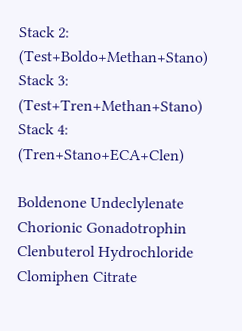Stack 2: (Test+Boldo+Methan+Stano)
Stack 3: (Test+Tren+Methan+Stano)
Stack 4: (Tren+Stano+ECA+Clen)

Boldenone Undeclylenate
Chorionic Gonadotrophin
Clenbuterol Hydrochloride
Clomiphen Citrate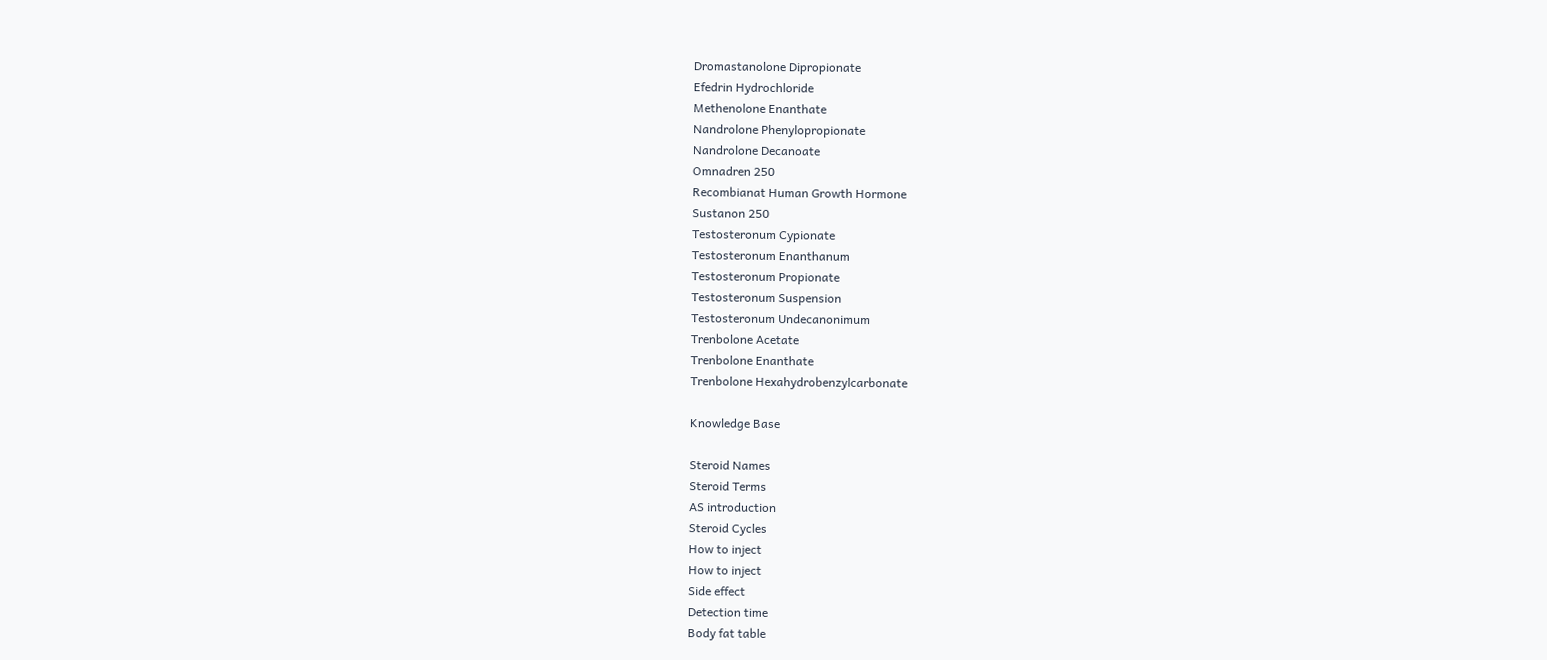Dromastanolone Dipropionate
Efedrin Hydrochloride
Methenolone Enanthate
Nandrolone Phenylopropionate
Nandrolone Decanoate
Omnadren 250
Recombianat Human Growth Hormone
Sustanon 250
Testosteronum Cypionate
Testosteronum Enanthanum
Testosteronum Propionate
Testosteronum Suspension
Testosteronum Undecanonimum
Trenbolone Acetate
Trenbolone Enanthate
Trenbolone Hexahydrobenzylcarbonate

Knowledge Base

Steroid Names
Steroid Terms
AS introduction
Steroid Cycles
How to inject
How to inject
Side effect
Detection time
Body fat table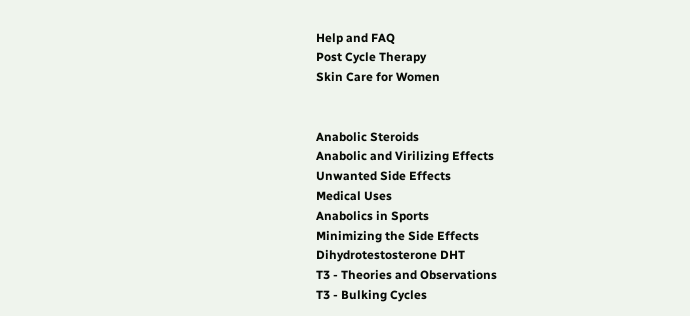Help and FAQ
Post Cycle Therapy
Skin Care for Women


Anabolic Steroids
Anabolic and Virilizing Effects
Unwanted Side Effects
Medical Uses
Anabolics in Sports
Minimizing the Side Effects
Dihydrotestosterone DHT
T3 - Theories and Observations
T3 - Bulking Cycles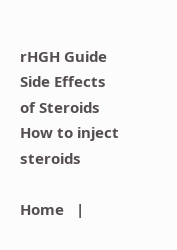rHGH Guide
Side Effects of Steroids
How to inject steroids

Home   |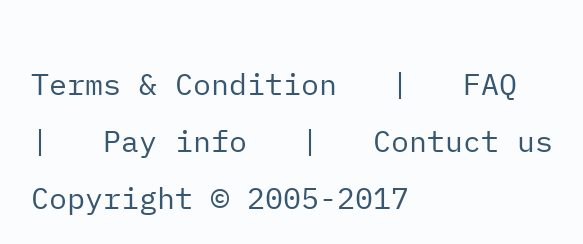Terms & Condition   |   FAQ   |   Pay info   |   Contuct us
Copyright © 2005-2017